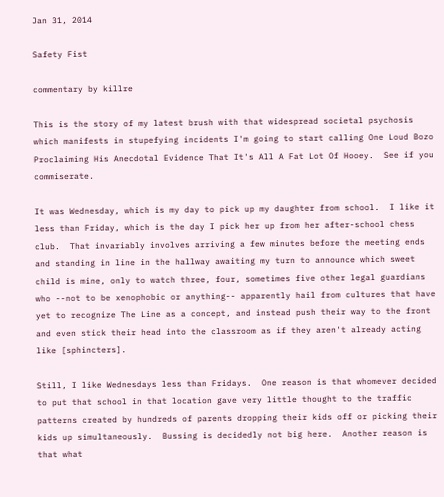Jan 31, 2014

Safety Fist

commentary by killre

This is the story of my latest brush with that widespread societal psychosis which manifests in stupefying incidents I'm going to start calling One Loud Bozo Proclaiming His Anecdotal Evidence That It's All A Fat Lot Of Hooey.  See if you commiserate.

It was Wednesday, which is my day to pick up my daughter from school.  I like it less than Friday, which is the day I pick her up from her after-school chess club.  That invariably involves arriving a few minutes before the meeting ends and standing in line in the hallway awaiting my turn to announce which sweet child is mine, only to watch three, four, sometimes five other legal guardians who --not to be xenophobic or anything-- apparently hail from cultures that have yet to recognize The Line as a concept, and instead push their way to the front and even stick their head into the classroom as if they aren't already acting like [sphincters].

Still, I like Wednesdays less than Fridays.  One reason is that whomever decided to put that school in that location gave very little thought to the traffic patterns created by hundreds of parents dropping their kids off or picking their kids up simultaneously.  Bussing is decidedly not big here.  Another reason is that what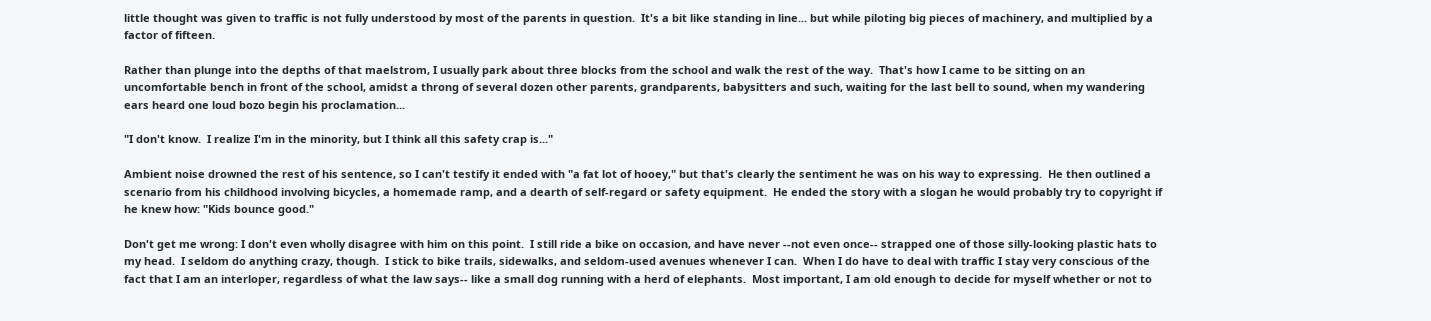little thought was given to traffic is not fully understood by most of the parents in question.  It's a bit like standing in line... but while piloting big pieces of machinery, and multiplied by a factor of fifteen.

Rather than plunge into the depths of that maelstrom, I usually park about three blocks from the school and walk the rest of the way.  That's how I came to be sitting on an uncomfortable bench in front of the school, amidst a throng of several dozen other parents, grandparents, babysitters and such, waiting for the last bell to sound, when my wandering ears heard one loud bozo begin his proclamation...

"I don't know.  I realize I'm in the minority, but I think all this safety crap is..."

Ambient noise drowned the rest of his sentence, so I can't testify it ended with "a fat lot of hooey," but that's clearly the sentiment he was on his way to expressing.  He then outlined a scenario from his childhood involving bicycles, a homemade ramp, and a dearth of self-regard or safety equipment.  He ended the story with a slogan he would probably try to copyright if he knew how: "Kids bounce good."

Don't get me wrong: I don't even wholly disagree with him on this point.  I still ride a bike on occasion, and have never --not even once-- strapped one of those silly-looking plastic hats to my head.  I seldom do anything crazy, though.  I stick to bike trails, sidewalks, and seldom-used avenues whenever I can.  When I do have to deal with traffic I stay very conscious of the fact that I am an interloper, regardless of what the law says-- like a small dog running with a herd of elephants.  Most important, I am old enough to decide for myself whether or not to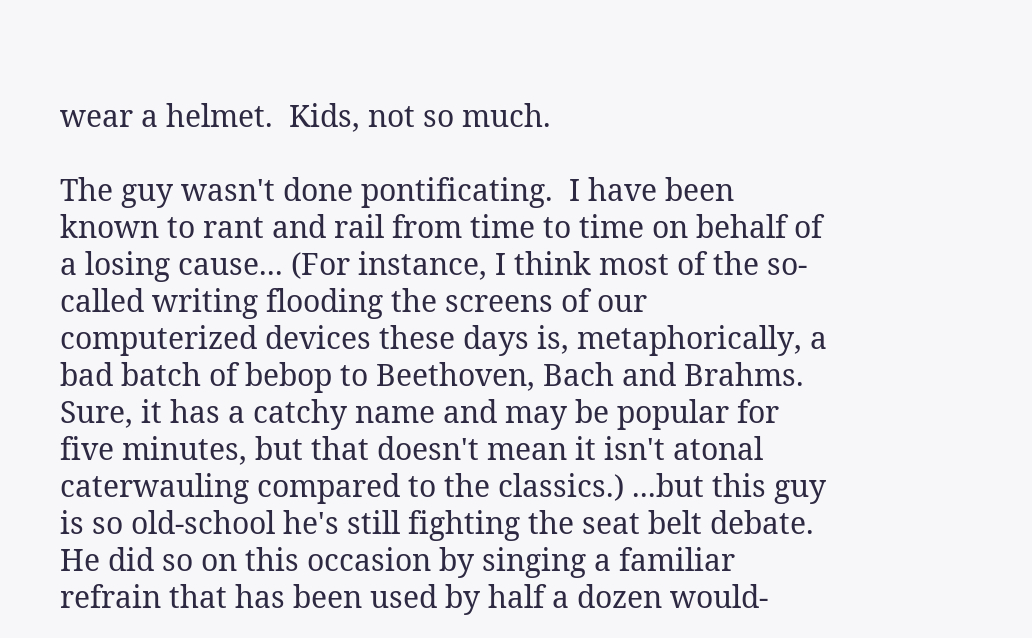wear a helmet.  Kids, not so much.

The guy wasn't done pontificating.  I have been known to rant and rail from time to time on behalf of a losing cause... (For instance, I think most of the so-called writing flooding the screens of our computerized devices these days is, metaphorically, a bad batch of bebop to Beethoven, Bach and Brahms.  Sure, it has a catchy name and may be popular for five minutes, but that doesn't mean it isn't atonal caterwauling compared to the classics.) ...but this guy is so old-school he's still fighting the seat belt debate.  He did so on this occasion by singing a familiar refrain that has been used by half a dozen would-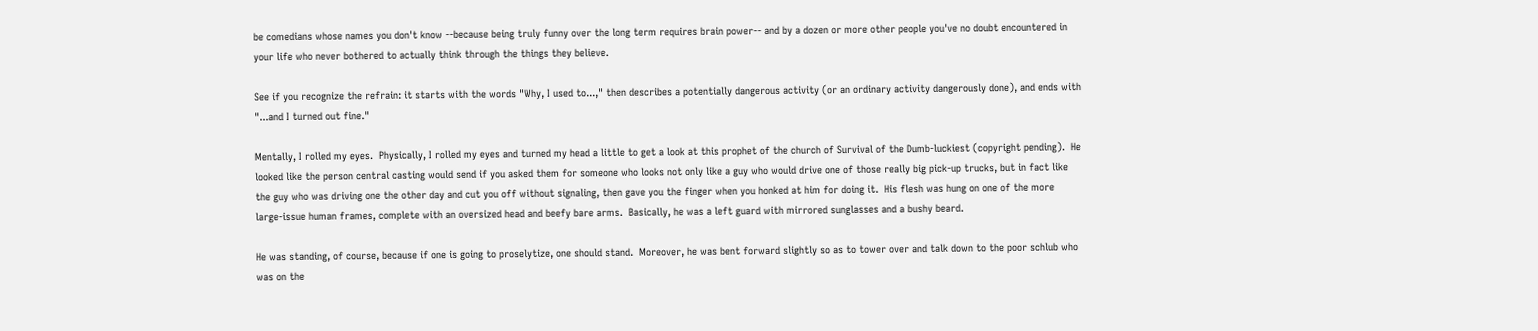be comedians whose names you don't know --because being truly funny over the long term requires brain power-- and by a dozen or more other people you've no doubt encountered in your life who never bothered to actually think through the things they believe.

See if you recognize the refrain: it starts with the words "Why, I used to...," then describes a potentially dangerous activity (or an ordinary activity dangerously done), and ends with "...and I turned out fine."

Mentally, I rolled my eyes.  Physically, I rolled my eyes and turned my head a little to get a look at this prophet of the church of Survival of the Dumb-luckiest (copyright pending).  He looked like the person central casting would send if you asked them for someone who looks not only like a guy who would drive one of those really big pick-up trucks, but in fact like the guy who was driving one the other day and cut you off without signaling, then gave you the finger when you honked at him for doing it.  His flesh was hung on one of the more large-issue human frames, complete with an oversized head and beefy bare arms.  Basically, he was a left guard with mirrored sunglasses and a bushy beard.

He was standing, of course, because if one is going to proselytize, one should stand.  Moreover, he was bent forward slightly so as to tower over and talk down to the poor schlub who was on the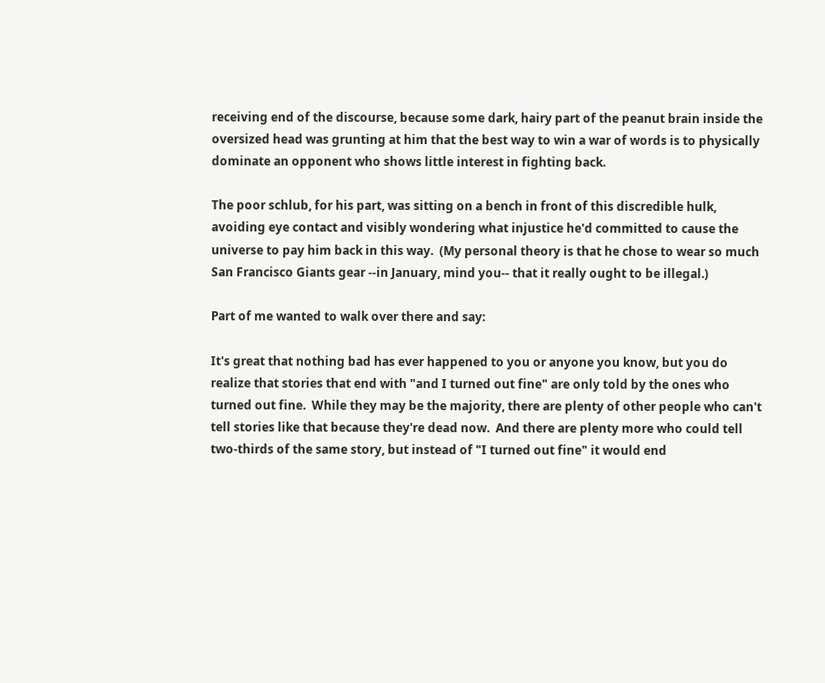receiving end of the discourse, because some dark, hairy part of the peanut brain inside the oversized head was grunting at him that the best way to win a war of words is to physically dominate an opponent who shows little interest in fighting back.

The poor schlub, for his part, was sitting on a bench in front of this discredible hulk, avoiding eye contact and visibly wondering what injustice he'd committed to cause the universe to pay him back in this way.  (My personal theory is that he chose to wear so much San Francisco Giants gear --in January, mind you-- that it really ought to be illegal.)

Part of me wanted to walk over there and say:

It's great that nothing bad has ever happened to you or anyone you know, but you do realize that stories that end with "and I turned out fine" are only told by the ones who turned out fine.  While they may be the majority, there are plenty of other people who can't tell stories like that because they're dead now.  And there are plenty more who could tell two-thirds of the same story, but instead of "I turned out fine" it would end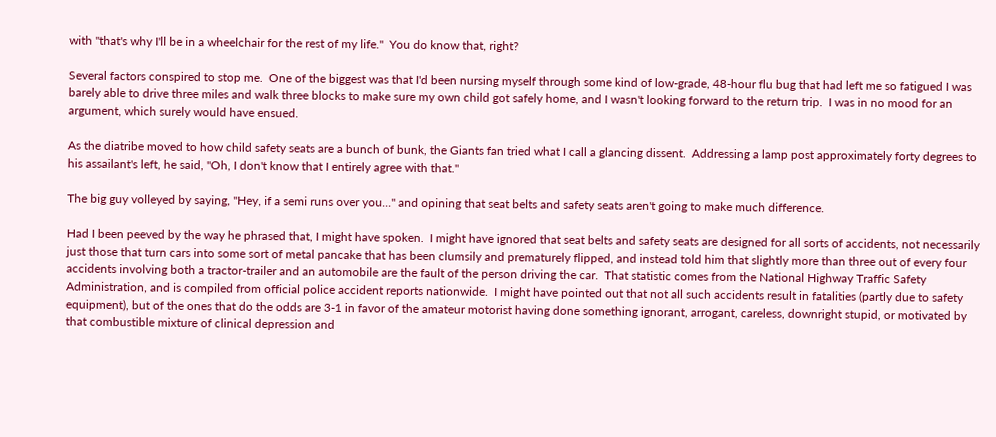with "that's why I'll be in a wheelchair for the rest of my life."  You do know that, right?

Several factors conspired to stop me.  One of the biggest was that I'd been nursing myself through some kind of low-grade, 48-hour flu bug that had left me so fatigued I was barely able to drive three miles and walk three blocks to make sure my own child got safely home, and I wasn't looking forward to the return trip.  I was in no mood for an argument, which surely would have ensued.

As the diatribe moved to how child safety seats are a bunch of bunk, the Giants fan tried what I call a glancing dissent.  Addressing a lamp post approximately forty degrees to his assailant's left, he said, "Oh, I don't know that I entirely agree with that."

The big guy volleyed by saying, "Hey, if a semi runs over you..." and opining that seat belts and safety seats aren't going to make much difference.

Had I been peeved by the way he phrased that, I might have spoken.  I might have ignored that seat belts and safety seats are designed for all sorts of accidents, not necessarily just those that turn cars into some sort of metal pancake that has been clumsily and prematurely flipped, and instead told him that slightly more than three out of every four accidents involving both a tractor-trailer and an automobile are the fault of the person driving the car.  That statistic comes from the National Highway Traffic Safety Administration, and is compiled from official police accident reports nationwide.  I might have pointed out that not all such accidents result in fatalities (partly due to safety equipment), but of the ones that do the odds are 3-1 in favor of the amateur motorist having done something ignorant, arrogant, careless, downright stupid, or motivated by that combustible mixture of clinical depression and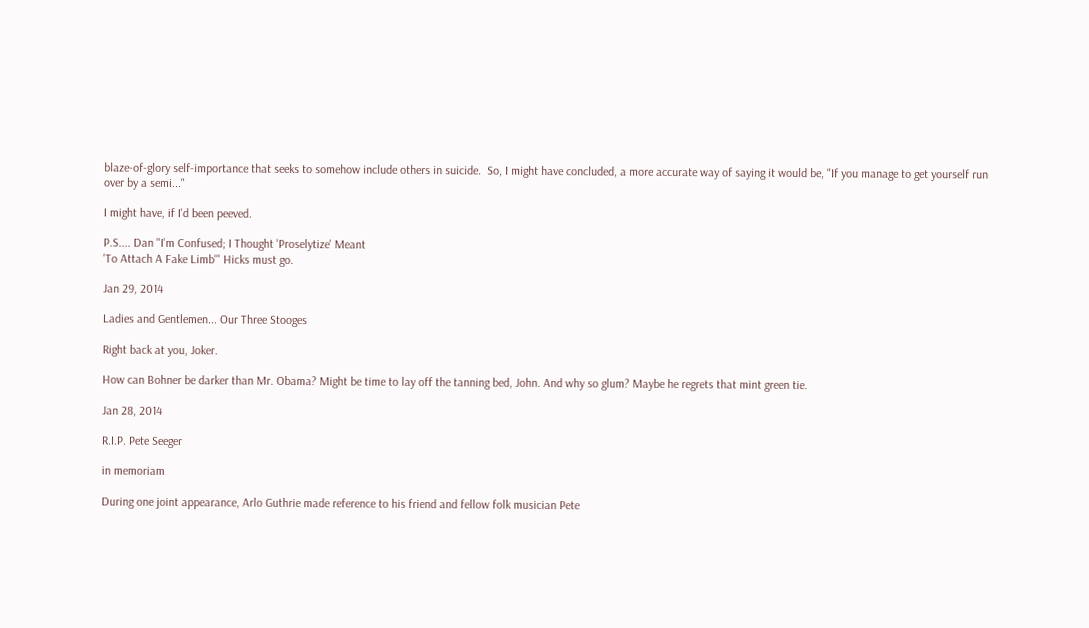blaze-of-glory self-importance that seeks to somehow include others in suicide.  So, I might have concluded, a more accurate way of saying it would be, "If you manage to get yourself run over by a semi..."

I might have, if I'd been peeved.

P.S.... Dan "I'm Confused; I Thought 'Proselytize' Meant
'To Attach A Fake Limb'" Hicks must go.

Jan 29, 2014

Ladies and Gentlemen... Our Three Stooges

Right back at you, Joker.

How can Bohner be darker than Mr. Obama? Might be time to lay off the tanning bed, John. And why so glum? Maybe he regrets that mint green tie.

Jan 28, 2014

R.I.P. Pete Seeger

in memoriam

During one joint appearance, Arlo Guthrie made reference to his friend and fellow folk musician Pete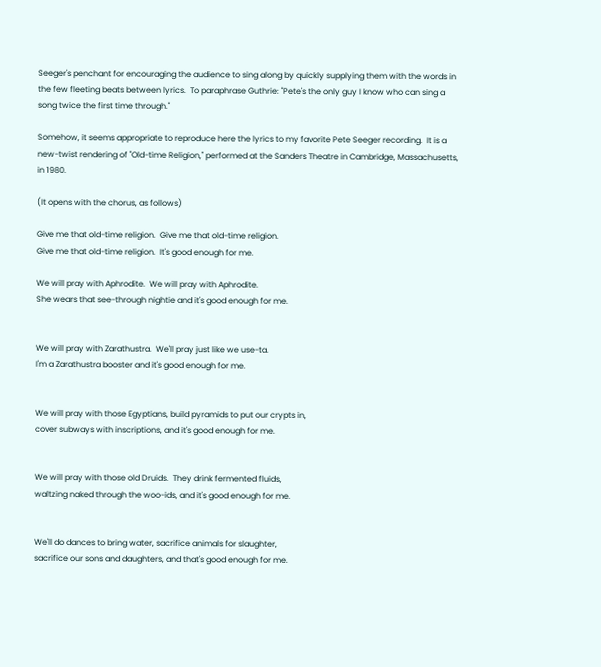Seeger's penchant for encouraging the audience to sing along by quickly supplying them with the words in the few fleeting beats between lyrics.  To paraphrase Guthrie: "Pete's the only guy I know who can sing a song twice the first time through."

Somehow, it seems appropriate to reproduce here the lyrics to my favorite Pete Seeger recording.  It is a new-twist rendering of "Old-time Religion," performed at the Sanders Theatre in Cambridge, Massachusetts, in 1980.

(It opens with the chorus, as follows)

Give me that old-time religion.  Give me that old-time religion.
Give me that old-time religion.  It's good enough for me.

We will pray with Aphrodite.  We will pray with Aphrodite.
She wears that see-through nightie and it's good enough for me.


We will pray with Zarathustra.  We'll pray just like we use-ta.
I'm a Zarathustra booster and it's good enough for me.


We will pray with those Egyptians, build pyramids to put our crypts in,
cover subways with inscriptions, and it's good enough for me.


We will pray with those old Druids.  They drink fermented fluids,
waltzing naked through the woo-ids, and it's good enough for me.


We'll do dances to bring water, sacrifice animals for slaughter,
sacrifice our sons and daughters, and that's good enough for me.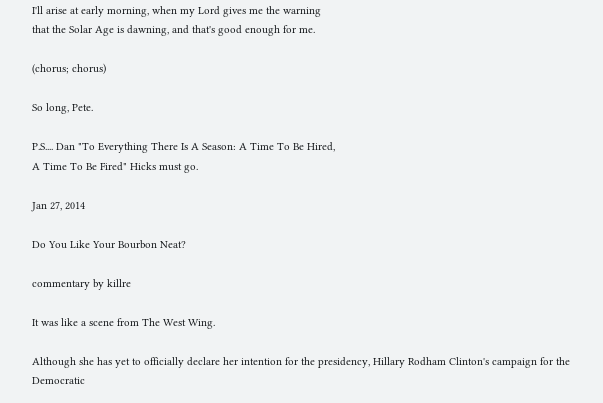I'll arise at early morning, when my Lord gives me the warning
that the Solar Age is dawning, and that's good enough for me.

(chorus; chorus)

So long, Pete.

P.S.... Dan "To Everything There Is A Season: A Time To Be Hired,
A Time To Be Fired" Hicks must go.

Jan 27, 2014

Do You Like Your Bourbon Neat?

commentary by killre

It was like a scene from The West Wing.

Although she has yet to officially declare her intention for the presidency, Hillary Rodham Clinton's campaign for the Democratic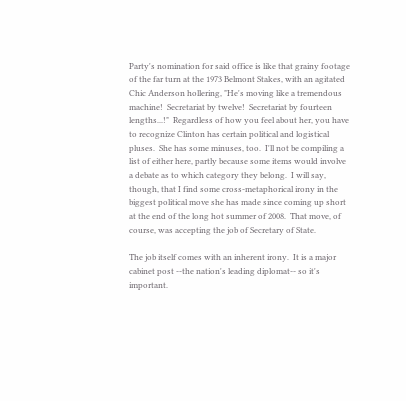Party's nomination for said office is like that grainy footage of the far turn at the 1973 Belmont Stakes, with an agitated Chic Anderson hollering, "He's moving like a tremendous machine!  Secretariat by twelve!  Secretariat by fourteen lengths...!"  Regardless of how you feel about her, you have to recognize Clinton has certain political and logistical pluses.  She has some minuses, too.  I'll not be compiling a list of either here, partly because some items would involve a debate as to which category they belong.  I will say, though, that I find some cross-metaphorical irony in the biggest political move she has made since coming up short at the end of the long hot summer of 2008.  That move, of course, was accepting the job of Secretary of State.

The job itself comes with an inherent irony.  It is a major cabinet post --the nation's leading diplomat-- so it's important.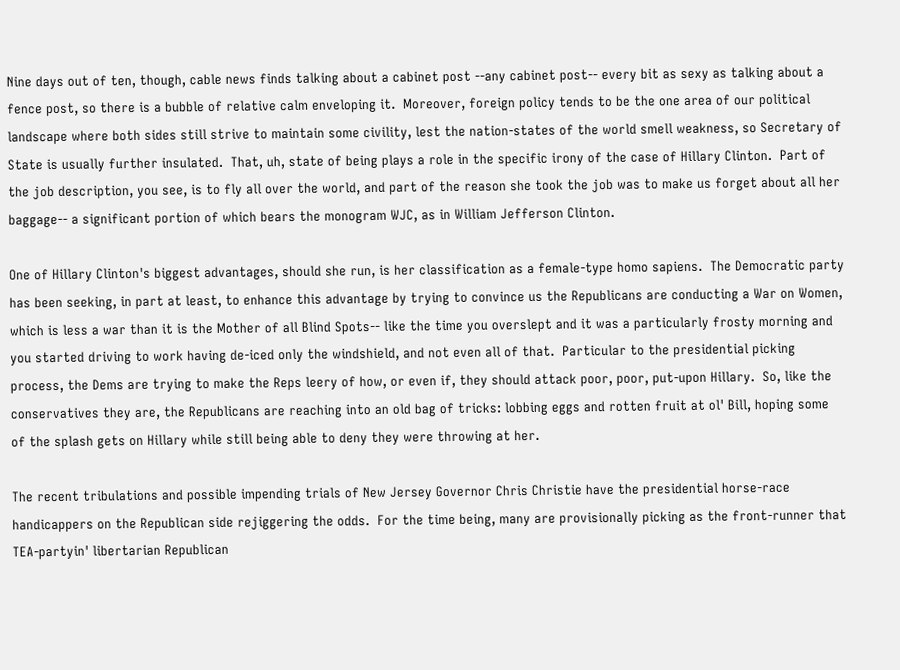Nine days out of ten, though, cable news finds talking about a cabinet post --any cabinet post-- every bit as sexy as talking about a fence post, so there is a bubble of relative calm enveloping it.  Moreover, foreign policy tends to be the one area of our political landscape where both sides still strive to maintain some civility, lest the nation-states of the world smell weakness, so Secretary of State is usually further insulated.  That, uh, state of being plays a role in the specific irony of the case of Hillary Clinton.  Part of the job description, you see, is to fly all over the world, and part of the reason she took the job was to make us forget about all her baggage-- a significant portion of which bears the monogram WJC, as in William Jefferson Clinton.

One of Hillary Clinton's biggest advantages, should she run, is her classification as a female-type homo sapiens.  The Democratic party has been seeking, in part at least, to enhance this advantage by trying to convince us the Republicans are conducting a War on Women, which is less a war than it is the Mother of all Blind Spots-- like the time you overslept and it was a particularly frosty morning and you started driving to work having de-iced only the windshield, and not even all of that.  Particular to the presidential picking process, the Dems are trying to make the Reps leery of how, or even if, they should attack poor, poor, put-upon Hillary.  So, like the conservatives they are, the Republicans are reaching into an old bag of tricks: lobbing eggs and rotten fruit at ol' Bill, hoping some of the splash gets on Hillary while still being able to deny they were throwing at her.

The recent tribulations and possible impending trials of New Jersey Governor Chris Christie have the presidential horse-race handicappers on the Republican side rejiggering the odds.  For the time being, many are provisionally picking as the front-runner that TEA-partyin' libertarian Republican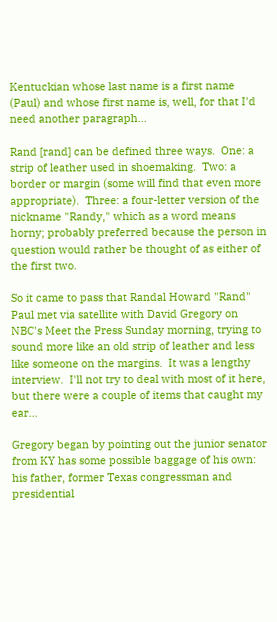Kentuckian whose last name is a first name (Paul) and whose first name is, well, for that I'd need another paragraph...

Rand [rand] can be defined three ways.  One: a strip of leather used in shoemaking.  Two: a border or margin (some will find that even more appropriate).  Three: a four-letter version of the nickname "Randy," which as a word means horny; probably preferred because the person in question would rather be thought of as either of the first two.

So it came to pass that Randal Howard "Rand" Paul met via satellite with David Gregory on NBC's Meet the Press Sunday morning, trying to sound more like an old strip of leather and less like someone on the margins.  It was a lengthy interview.  I'll not try to deal with most of it here, but there were a couple of items that caught my ear...

Gregory began by pointing out the junior senator from KY has some possible baggage of his own: his father, former Texas congressman and presidential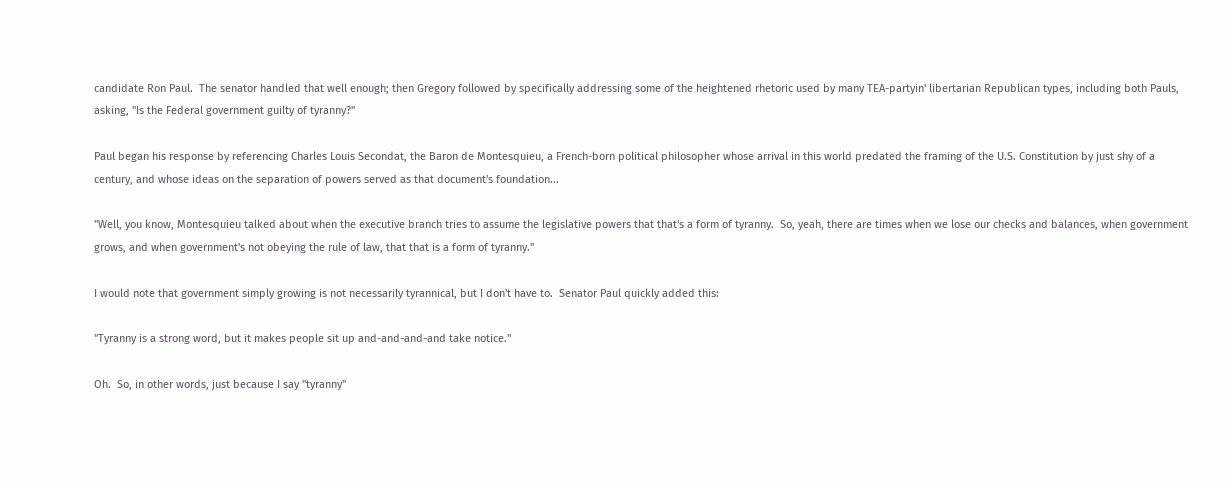candidate Ron Paul.  The senator handled that well enough; then Gregory followed by specifically addressing some of the heightened rhetoric used by many TEA-partyin' libertarian Republican types, including both Pauls, asking, "Is the Federal government guilty of tyranny?"

Paul began his response by referencing Charles Louis Secondat, the Baron de Montesquieu, a French-born political philosopher whose arrival in this world predated the framing of the U.S. Constitution by just shy of a century, and whose ideas on the separation of powers served as that document's foundation...

"Well, you know, Montesquieu talked about when the executive branch tries to assume the legislative powers that that's a form of tyranny.  So, yeah, there are times when we lose our checks and balances, when government grows, and when government's not obeying the rule of law, that that is a form of tyranny."

I would note that government simply growing is not necessarily tyrannical, but I don't have to.  Senator Paul quickly added this:

"Tyranny is a strong word, but it makes people sit up and-and-and-and take notice."

Oh.  So, in other words, just because I say "tyranny"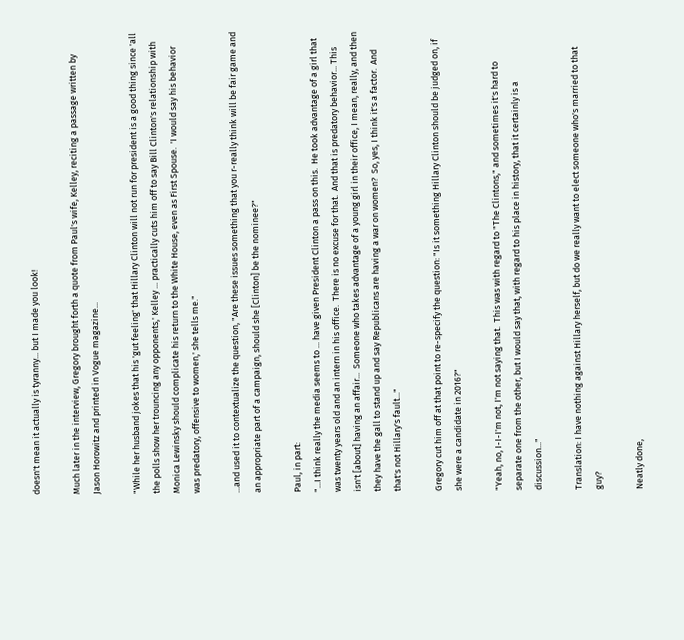doesn't mean it actually is tyranny... but I made you look!

Much later in the interview, Gregory brought forth a quote from Paul's wife, Kelley, reciting a passage written by Jason Horowitz and printed in Vogue magazine...

"While her husband jokes that his 'gut feeling' that Hillary Clinton will not run for president is a good thing since 'all the polls show her trouncing any opponents,' Kelley ... practically cuts him off to say Bill Clinton's relationship with Monica Lewinsky should complicate his return to the White House, even as First Spouse.  'I would say his behavior was predatory, offensive to women,' she tells me."

...and used it to contextualize the question, "Are these issues something that you r-really think will be fair game and an appropriate part of a campaign, should she [Clinton] be the nominee?"

Paul, in part:
"...I think really the media seems to ... have given President Clinton a pass on this.  He took advantage of a girl that was twenty years old and an intern in his office.  There is no excuse for that.  And that is predatory behavior... This isn't [about] having an affair...  Someone who takes advantage of a young girl in their office, I mean, really, and then they have the gall to stand up and say Republicans are having a war on women?  So, yes, I think it's a factor.  And that's not Hillary's fault..."

Gregory cut him off at that point to re-specify the question: "Is it something Hillary Clinton should be judged on, if she were a candidate in 2016?"

"Yeah, no, I-I-I'm not, I'm not saying that.  This was with regard to "The Clintons," and sometimes it's hard to separate one from the other, but I would say that, with regard to his place in history, that it certainly is a discussion..."

Translation: I have nothing against Hillary herself, but do we really want to elect someone who's married to that guy?

Neatly done,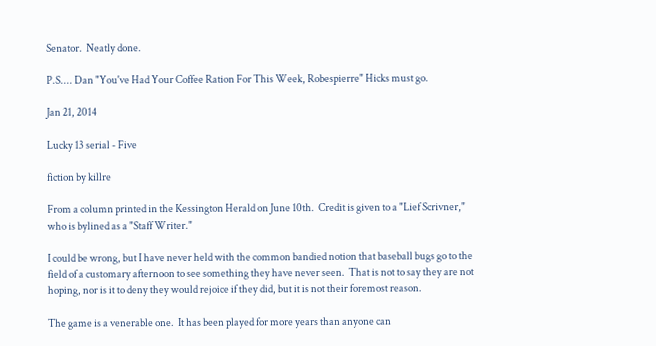Senator.  Neatly done.

P.S.... Dan "You've Had Your Coffee Ration For This Week, Robespierre" Hicks must go.

Jan 21, 2014

Lucky 13 serial - Five

fiction by killre

From a column printed in the Kessington Herald on June 10th.  Credit is given to a "Lief Scrivner," who is bylined as a "Staff Writer."

I could be wrong, but I have never held with the common bandied notion that baseball bugs go to the field of a customary afternoon to see something they have never seen.  That is not to say they are not hoping, nor is it to deny they would rejoice if they did, but it is not their foremost reason.

The game is a venerable one.  It has been played for more years than anyone can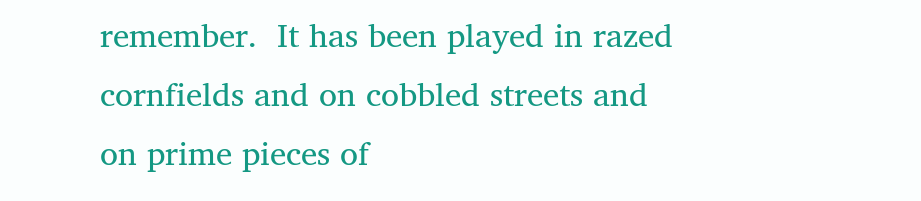remember.  It has been played in razed cornfields and on cobbled streets and on prime pieces of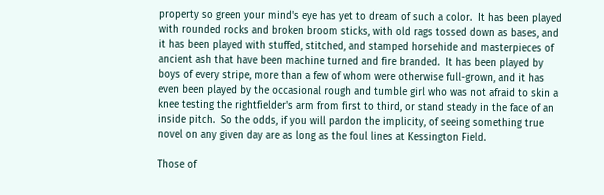property so green your mind's eye has yet to dream of such a color.  It has been played with rounded rocks and broken broom sticks, with old rags tossed down as bases, and it has been played with stuffed, stitched, and stamped horsehide and masterpieces of ancient ash that have been machine turned and fire branded.  It has been played by boys of every stripe, more than a few of whom were otherwise full-grown, and it has even been played by the occasional rough and tumble girl who was not afraid to skin a knee testing the rightfielder's arm from first to third, or stand steady in the face of an inside pitch.  So the odds, if you will pardon the implicity, of seeing something true novel on any given day are as long as the foul lines at Kessington Field.

Those of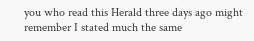you who read this Herald three days ago might remember I stated much the same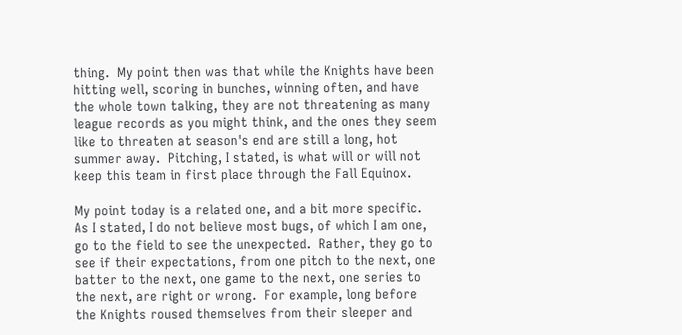thing.  My point then was that while the Knights have been hitting well, scoring in bunches, winning often, and have the whole town talking, they are not threatening as many league records as you might think, and the ones they seem like to threaten at season's end are still a long, hot summer away.  Pitching, I stated, is what will or will not keep this team in first place through the Fall Equinox.

My point today is a related one, and a bit more specific.  As I stated, I do not believe most bugs, of which I am one, go to the field to see the unexpected.  Rather, they go to see if their expectations, from one pitch to the next, one batter to the next, one game to the next, one series to the next, are right or wrong.  For example, long before the Knights roused themselves from their sleeper and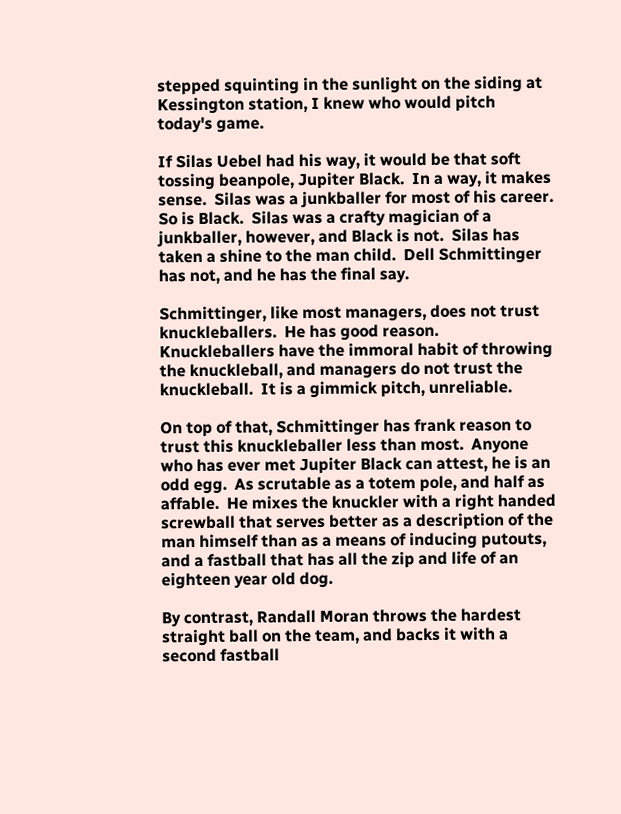stepped squinting in the sunlight on the siding at Kessington station, I knew who would pitch today's game.

If Silas Uebel had his way, it would be that soft tossing beanpole, Jupiter Black.  In a way, it makes sense.  Silas was a junkballer for most of his career.  So is Black.  Silas was a crafty magician of a junkballer, however, and Black is not.  Silas has taken a shine to the man child.  Dell Schmittinger has not, and he has the final say.

Schmittinger, like most managers, does not trust knuckleballers.  He has good reason.  Knuckleballers have the immoral habit of throwing the knuckleball, and managers do not trust the knuckleball.  It is a gimmick pitch, unreliable.

On top of that, Schmittinger has frank reason to trust this knuckleballer less than most.  Anyone who has ever met Jupiter Black can attest, he is an odd egg.  As scrutable as a totem pole, and half as affable.  He mixes the knuckler with a right handed screwball that serves better as a description of the man himself than as a means of inducing putouts, and a fastball that has all the zip and life of an eighteen year old dog.

By contrast, Randall Moran throws the hardest straight ball on the team, and backs it with a second fastball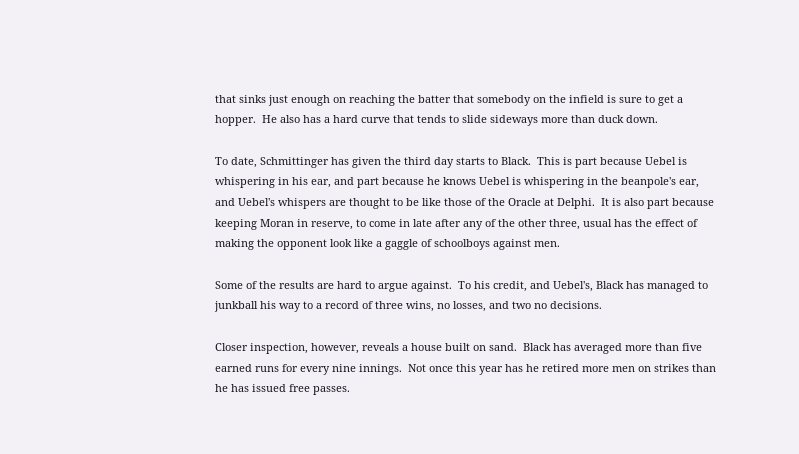that sinks just enough on reaching the batter that somebody on the infield is sure to get a hopper.  He also has a hard curve that tends to slide sideways more than duck down.

To date, Schmittinger has given the third day starts to Black.  This is part because Uebel is whispering in his ear, and part because he knows Uebel is whispering in the beanpole's ear, and Uebel's whispers are thought to be like those of the Oracle at Delphi.  It is also part because keeping Moran in reserve, to come in late after any of the other three, usual has the effect of making the opponent look like a gaggle of schoolboys against men.

Some of the results are hard to argue against.  To his credit, and Uebel's, Black has managed to junkball his way to a record of three wins, no losses, and two no decisions.

Closer inspection, however, reveals a house built on sand.  Black has averaged more than five earned runs for every nine innings.  Not once this year has he retired more men on strikes than he has issued free passes.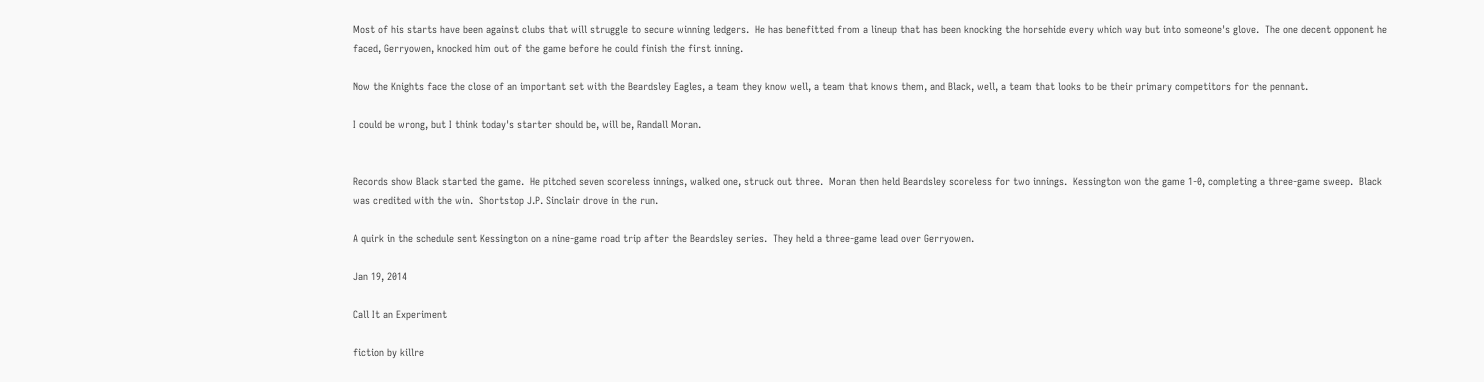Most of his starts have been against clubs that will struggle to secure winning ledgers.  He has benefitted from a lineup that has been knocking the horsehide every which way but into someone's glove.  The one decent opponent he faced, Gerryowen, knocked him out of the game before he could finish the first inning.

Now the Knights face the close of an important set with the Beardsley Eagles, a team they know well, a team that knows them, and Black, well, a team that looks to be their primary competitors for the pennant.

I could be wrong, but I think today's starter should be, will be, Randall Moran.


Records show Black started the game.  He pitched seven scoreless innings, walked one, struck out three.  Moran then held Beardsley scoreless for two innings.  Kessington won the game 1-0, completing a three-game sweep.  Black was credited with the win.  Shortstop J.P. Sinclair drove in the run.

A quirk in the schedule sent Kessington on a nine-game road trip after the Beardsley series.  They held a three-game lead over Gerryowen.

Jan 19, 2014

Call It an Experiment

fiction by killre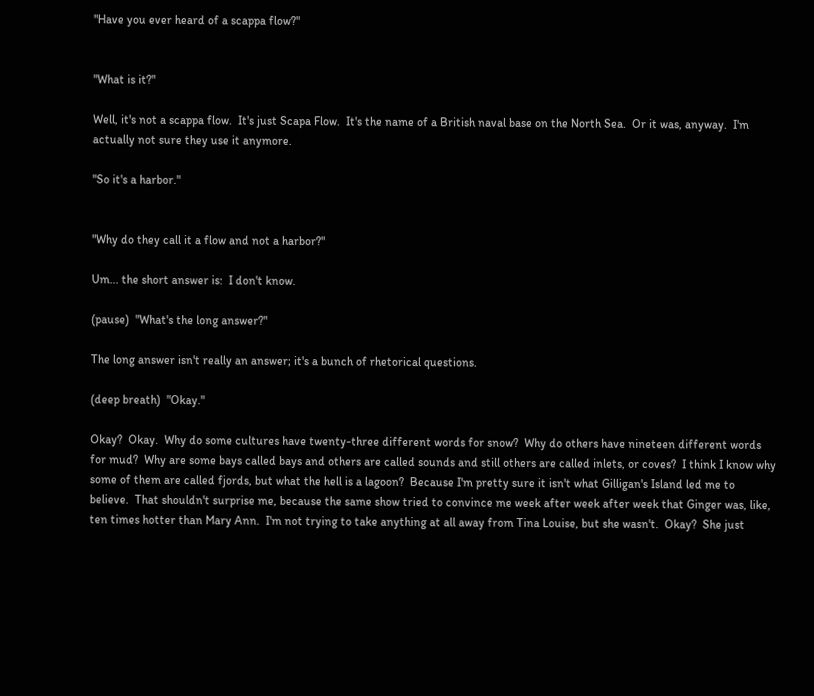"Have you ever heard of a scappa flow?"


"What is it?"

Well, it's not a scappa flow.  It's just Scapa Flow.  It's the name of a British naval base on the North Sea.  Or it was, anyway.  I'm actually not sure they use it anymore.

"So it's a harbor."


"Why do they call it a flow and not a harbor?"

Um... the short answer is:  I don't know.

(pause)  "What's the long answer?"

The long answer isn't really an answer; it's a bunch of rhetorical questions.

(deep breath)  "Okay."

Okay?  Okay.  Why do some cultures have twenty-three different words for snow?  Why do others have nineteen different words for mud?  Why are some bays called bays and others are called sounds and still others are called inlets, or coves?  I think I know why some of them are called fjords, but what the hell is a lagoon?  Because I'm pretty sure it isn't what Gilligan's Island led me to believe.  That shouldn't surprise me, because the same show tried to convince me week after week after week that Ginger was, like, ten times hotter than Mary Ann.  I'm not trying to take anything at all away from Tina Louise, but she wasn't.  Okay?  She just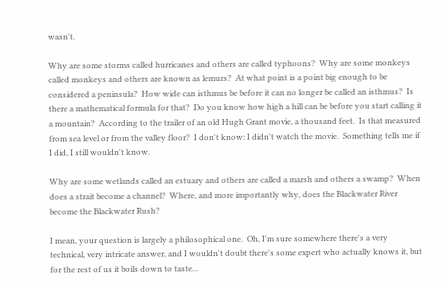wasn't.

Why are some storms called hurricanes and others are called typhoons?  Why are some monkeys called monkeys and others are known as lemurs?  At what point is a point big enough to be considered a peninsula?  How wide can isthmus be before it can no longer be called an isthmus?  Is there a mathematical formula for that?  Do you know how high a hill can be before you start calling it a mountain?  According to the trailer of an old Hugh Grant movie, a thousand feet.  Is that measured from sea level or from the valley floor?  I don't know: I didn't watch the movie.  Something tells me if I did, I still wouldn't know.

Why are some wetlands called an estuary and others are called a marsh and others a swamp?  When does a strait become a channel?  Where, and more importantly why, does the Blackwater River become the Blackwater Rush?

I mean, your question is largely a philosophical one.  Oh, I'm sure somewhere there's a very technical, very intricate answer, and I wouldn't doubt there's some expert who actually knows it, but for the rest of us it boils down to taste...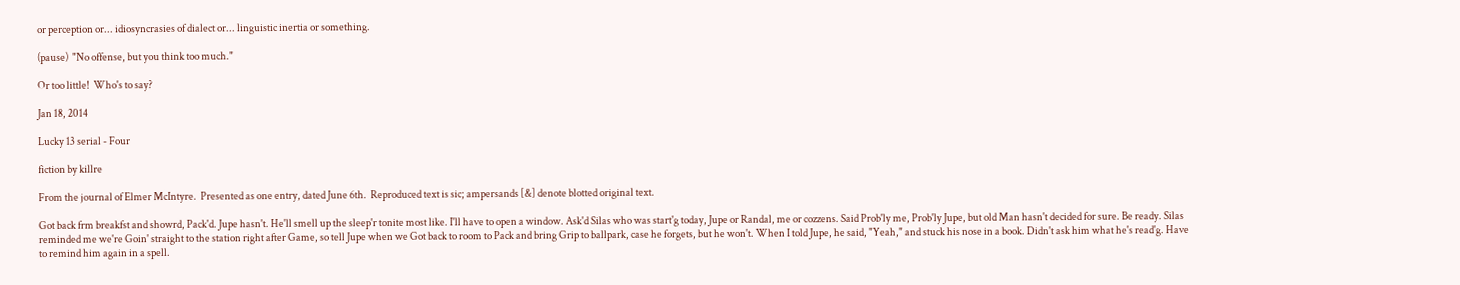or perception or... idiosyncrasies of dialect or... linguistic inertia or something.

(pause)  "No offense, but you think too much."

Or too little!  Who's to say?

Jan 18, 2014

Lucky 13 serial - Four

fiction by killre

From the journal of Elmer McIntyre.  Presented as one entry, dated June 6th.  Reproduced text is sic; ampersands [&] denote blotted original text.

Got back frm breakfst and showrd, Pack'd. Jupe hasn't. He'll smell up the sleep'r tonite most like. I'll have to open a window. Ask'd Silas who was start'g today, Jupe or Randal, me or cozzens. Said Prob'ly me, Prob'ly Jupe, but old Man hasn't decided for sure. Be ready. Silas reminded me we're Goin' straight to the station right after Game, so tell Jupe when we Got back to room to Pack and bring Grip to ballpark, case he forgets, but he won't. When I told Jupe, he said, "Yeah," and stuck his nose in a book. Didn't ask him what he's read'g. Have to remind him again in a spell.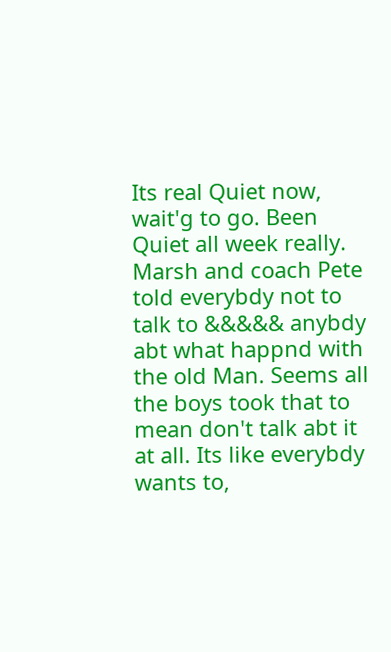Its real Quiet now, wait'g to go. Been Quiet all week really. Marsh and coach Pete told everybdy not to talk to &&&&& anybdy abt what happnd with the old Man. Seems all the boys took that to mean don't talk abt it at all. Its like everybdy wants to,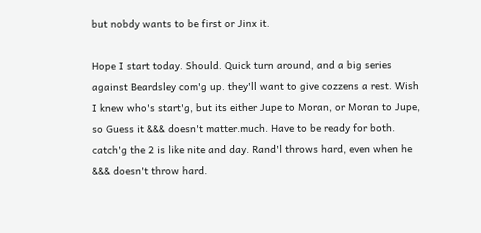but nobdy wants to be first or Jinx it.

Hope I start today. Should. Quick turn around, and a big series against Beardsley com'g up. they'll want to give cozzens a rest. Wish I knew who's start'g, but its either Jupe to Moran, or Moran to Jupe, so Guess it &&& doesn't matter.much. Have to be ready for both. catch'g the 2 is like nite and day. Rand'l throws hard, even when he &&& doesn't throw hard.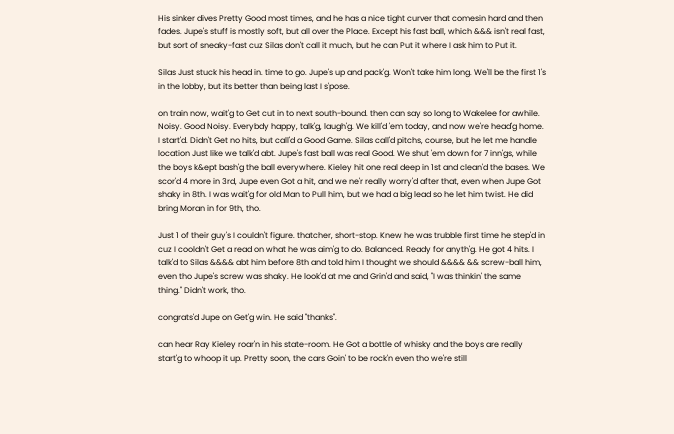His sinker dives Pretty Good most times, and he has a nice tight curver that comesin hard and then fades. Jupe's stuff is mostly soft, but all over the Place. Except his fast ball, which &&& isn't real fast, but sort of sneaky-fast cuz Silas don't call it much, but he can Put it where I ask him to Put it.

Silas Just stuck his head in. time to go. Jupe's up and pack'g. Won't take him long. We'll be the first 1's in the lobby, but its better than being last I s'pose.

on train now, wait'g to Get cut in to next south-bound. then can say so long to Wakelee for awhile. Noisy. Good Noisy. Everybdy happy, talk'g, laugh'g. We kill'd 'em today, and now we're head'g home. I start'd. Didn't Get no hits, but call'd a Good Game. Silas call'd pitchs, course, but he let me handle location Just like we talk'd abt. Jupe's fast ball was real Good. We shut 'em down for 7 inn'gs, while the boys k&ept bash'g the ball everywhere. Kieley hit one real deep in 1st and clean'd the bases. We scor'd 4 more in 3rd, Jupe even Got a hit, and we ne'r really worry'd after that, even when Jupe Got shaky in 8th. I was wait'g for old Man to Pull him, but we had a big lead so he let him twist. He did bring Moran in for 9th, tho.

Just 1 of their guy's I couldn't figure. thatcher, short-stop. Knew he was trubble first time he step'd in cuz I cooldn't Get a read on what he was aim'g to do. Balanced. Ready for anyth'g. He got 4 hits. I talk'd to Silas &&&& abt him before 8th and told him I thought we should &&&& && screw-ball him, even tho Jupe's screw was shaky. He look'd at me and Grin'd and said, "I was thinkin' the same thing." Didn't work, tho.

congrats'd Jupe on Get'g win. He said "thanks".

can hear Ray Kieley roar'n in his state-room. He Got a bottle of whisky and the boys are really start'g to whoop it up. Pretty soon, the cars Goin' to be rock'n even tho we're still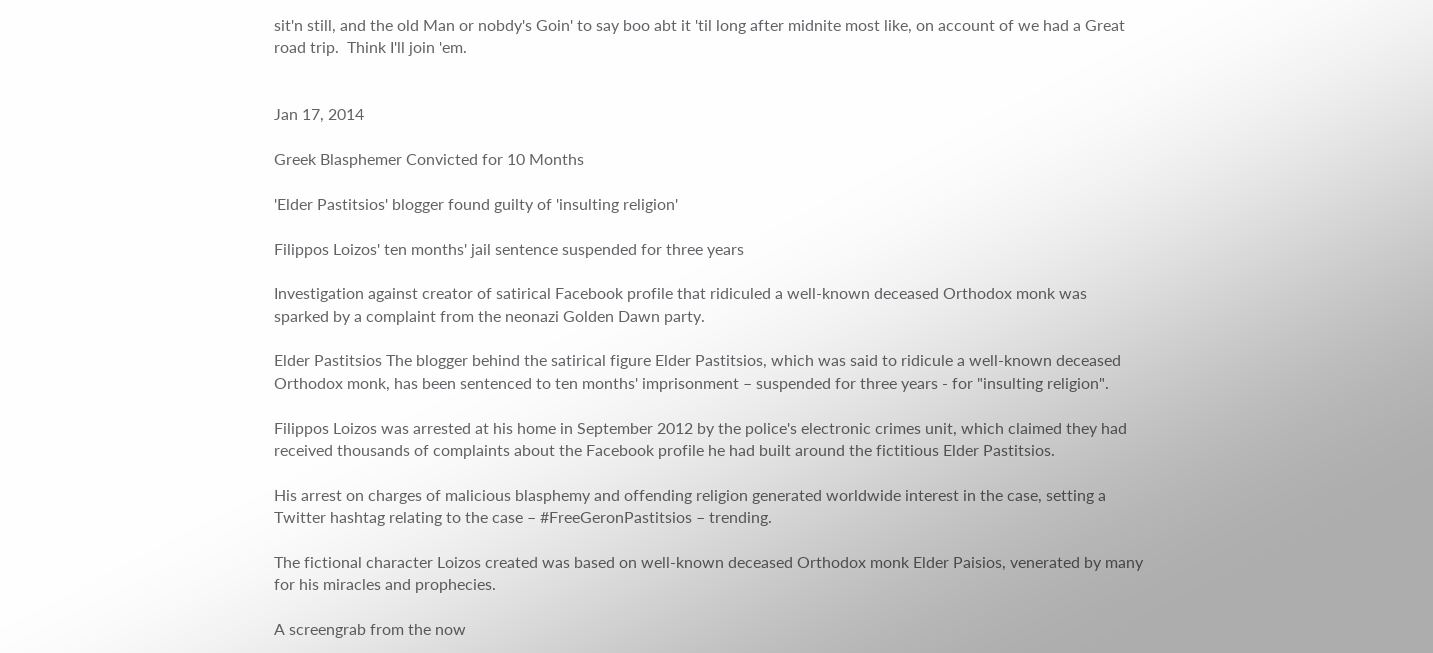sit'n still, and the old Man or nobdy's Goin' to say boo abt it 'til long after midnite most like, on account of we had a Great road trip.  Think I'll join 'em.


Jan 17, 2014

Greek Blasphemer Convicted for 10 Months

'Elder Pastitsios' blogger found guilty of 'insulting religion'

Filippos Loizos' ten months' jail sentence suspended for three years

Investigation against creator of satirical Facebook profile that ridiculed a well-known deceased Orthodox monk was sparked by a complaint from the neonazi Golden Dawn party.

Elder Pastitsios The blogger behind the satirical figure Elder Pastitsios, which was said to ridicule a well-known deceased Orthodox monk, has been sentenced to ten months' imprisonment – suspended for three years - for "insulting religion".

Filippos Loizos was arrested at his home in September 2012 by the police's electronic crimes unit, which claimed they had received thousands of complaints about the Facebook profile he had built around the fictitious Elder Pastitsios.

His arrest on charges of malicious blasphemy and offending religion generated worldwide interest in the case, setting a Twitter hashtag relating to the case – #FreeGeronPastitsios – trending.

The fictional character Loizos created was based on well-known deceased Orthodox monk Elder Paisios, venerated by many for his miracles and prophecies.

A screengrab from the now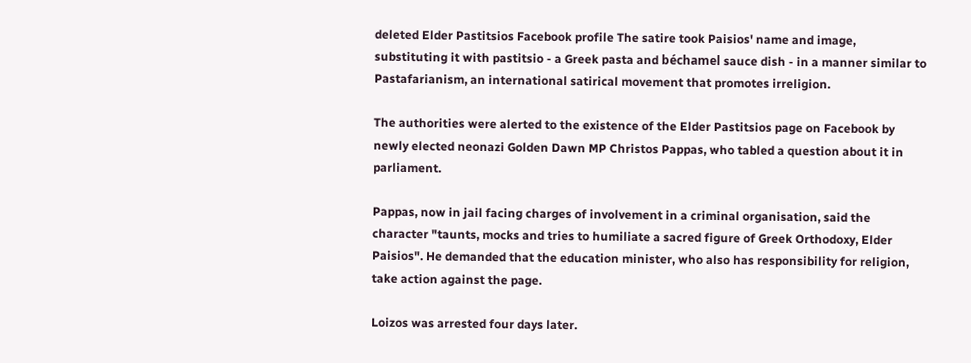deleted Elder Pastitsios Facebook profile The satire took Paisios' name and image, substituting it with pastitsio - a Greek pasta and béchamel sauce dish - in a manner similar to Pastafarianism, an international satirical movement that promotes irreligion.

The authorities were alerted to the existence of the Elder Pastitsios page on Facebook by newly elected neonazi Golden Dawn MP Christos Pappas, who tabled a question about it in parliament.

Pappas, now in jail facing charges of involvement in a criminal organisation, said the character "taunts, mocks and tries to humiliate a sacred figure of Greek Orthodoxy, Elder Paisios". He demanded that the education minister, who also has responsibility for religion, take action against the page.

Loizos was arrested four days later.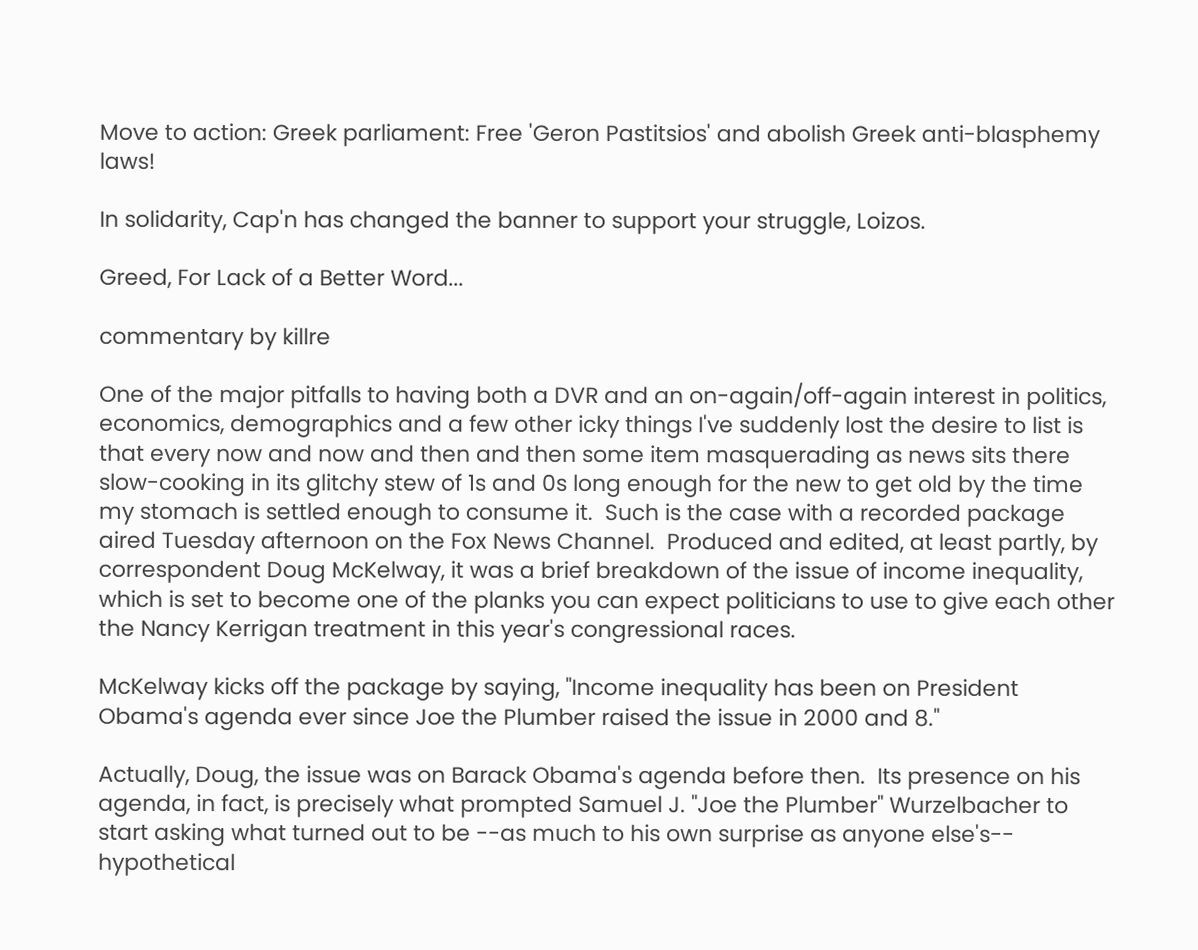Move to action: Greek parliament: Free 'Geron Pastitsios' and abolish Greek anti-blasphemy laws!

In solidarity, Cap'n has changed the banner to support your struggle, Loizos.

Greed, For Lack of a Better Word...

commentary by killre

One of the major pitfalls to having both a DVR and an on-again/off-again interest in politics, economics, demographics and a few other icky things I've suddenly lost the desire to list is that every now and now and then and then some item masquerading as news sits there slow-cooking in its glitchy stew of 1s and 0s long enough for the new to get old by the time my stomach is settled enough to consume it.  Such is the case with a recorded package aired Tuesday afternoon on the Fox News Channel.  Produced and edited, at least partly, by correspondent Doug McKelway, it was a brief breakdown of the issue of income inequality, which is set to become one of the planks you can expect politicians to use to give each other the Nancy Kerrigan treatment in this year's congressional races.

McKelway kicks off the package by saying, "Income inequality has been on President Obama's agenda ever since Joe the Plumber raised the issue in 2000 and 8."

Actually, Doug, the issue was on Barack Obama's agenda before then.  Its presence on his agenda, in fact, is precisely what prompted Samuel J. "Joe the Plumber" Wurzelbacher to start asking what turned out to be --as much to his own surprise as anyone else's-- hypothetical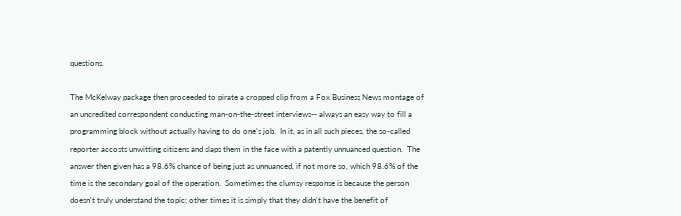questions.

The McKelway package then proceeded to pirate a cropped clip from a Fox Business News montage of an uncredited correspondent conducting man-on-the-street interviews-- always an easy way to fill a programming block without actually having to do one's job.  In it, as in all such pieces, the so-called reporter accosts unwitting citizens and slaps them in the face with a patently unnuanced question.  The answer then given has a 98.6% chance of being just as unnuanced, if not more so, which 98.6% of the time is the secondary goal of the operation.  Sometimes the clumsy response is because the person doesn't truly understand the topic; other times it is simply that they didn't have the benefit of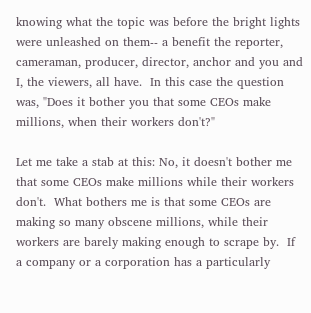knowing what the topic was before the bright lights were unleashed on them-- a benefit the reporter, cameraman, producer, director, anchor and you and I, the viewers, all have.  In this case the question was, "Does it bother you that some CEOs make millions, when their workers don't?"

Let me take a stab at this: No, it doesn't bother me that some CEOs make millions while their workers don't.  What bothers me is that some CEOs are making so many obscene millions, while their workers are barely making enough to scrape by.  If a company or a corporation has a particularly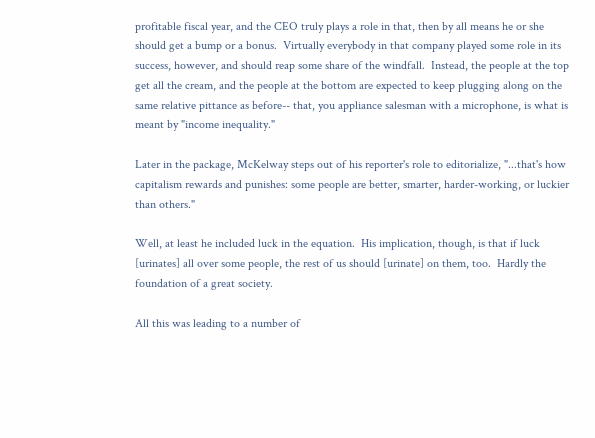profitable fiscal year, and the CEO truly plays a role in that, then by all means he or she should get a bump or a bonus.  Virtually everybody in that company played some role in its success, however, and should reap some share of the windfall.  Instead, the people at the top get all the cream, and the people at the bottom are expected to keep plugging along on the same relative pittance as before-- that, you appliance salesman with a microphone, is what is meant by "income inequality."

Later in the package, McKelway steps out of his reporter's role to editorialize, "...that's how capitalism rewards and punishes: some people are better, smarter, harder-working, or luckier than others."

Well, at least he included luck in the equation.  His implication, though, is that if luck [urinates] all over some people, the rest of us should [urinate] on them, too.  Hardly the foundation of a great society.

All this was leading to a number of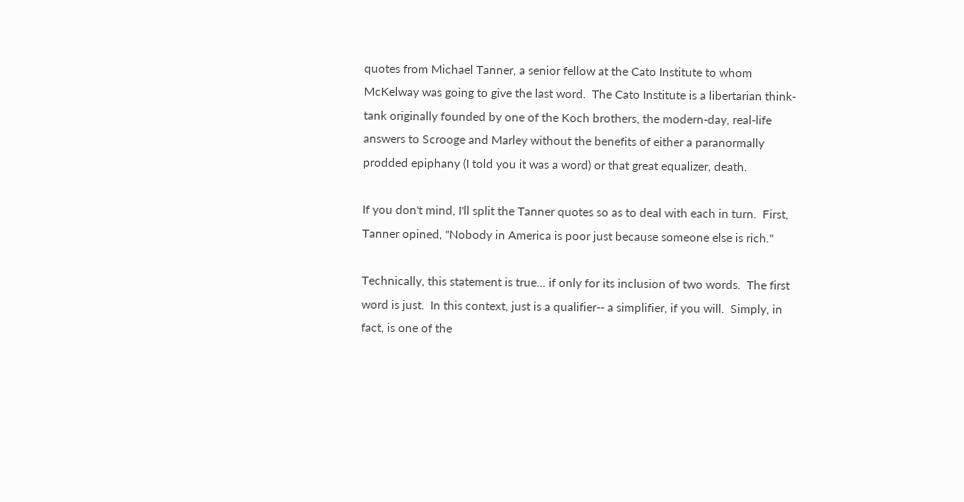quotes from Michael Tanner, a senior fellow at the Cato Institute to whom McKelway was going to give the last word.  The Cato Institute is a libertarian think-tank originally founded by one of the Koch brothers, the modern-day, real-life answers to Scrooge and Marley without the benefits of either a paranormally prodded epiphany (I told you it was a word) or that great equalizer, death.

If you don't mind, I'll split the Tanner quotes so as to deal with each in turn.  First, Tanner opined, "Nobody in America is poor just because someone else is rich."

Technically, this statement is true... if only for its inclusion of two words.  The first word is just.  In this context, just is a qualifier-- a simplifier, if you will.  Simply, in fact, is one of the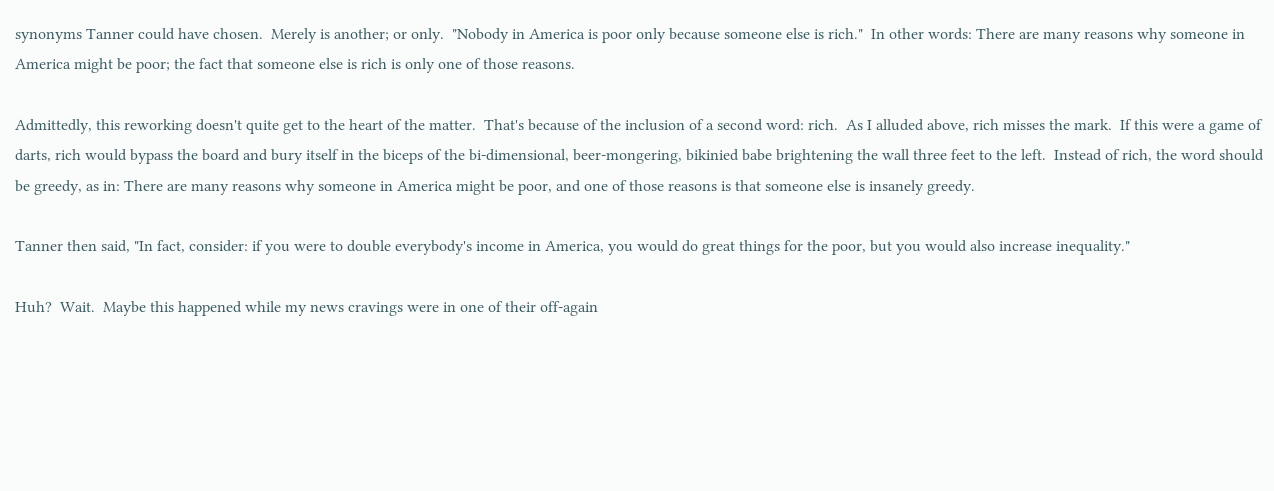synonyms Tanner could have chosen.  Merely is another; or only.  "Nobody in America is poor only because someone else is rich."  In other words: There are many reasons why someone in America might be poor; the fact that someone else is rich is only one of those reasons.

Admittedly, this reworking doesn't quite get to the heart of the matter.  That's because of the inclusion of a second word: rich.  As I alluded above, rich misses the mark.  If this were a game of darts, rich would bypass the board and bury itself in the biceps of the bi-dimensional, beer-mongering, bikinied babe brightening the wall three feet to the left.  Instead of rich, the word should be greedy, as in: There are many reasons why someone in America might be poor, and one of those reasons is that someone else is insanely greedy.

Tanner then said, "In fact, consider: if you were to double everybody's income in America, you would do great things for the poor, but you would also increase inequality."

Huh?  Wait.  Maybe this happened while my news cravings were in one of their off-again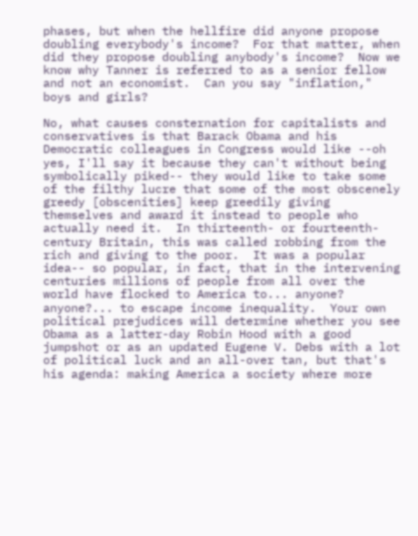phases, but when the hellfire did anyone propose doubling everybody's income?  For that matter, when did they propose doubling anybody's income?  Now we know why Tanner is referred to as a senior fellow and not an economist.  Can you say "inflation," boys and girls?

No, what causes consternation for capitalists and conservatives is that Barack Obama and his Democratic colleagues in Congress would like --oh yes, I'll say it because they can't without being symbolically piked-- they would like to take some of the filthy lucre that some of the most obscenely greedy [obscenities] keep greedily giving themselves and award it instead to people who actually need it.  In thirteenth- or fourteenth-century Britain, this was called robbing from the rich and giving to the poor.  It was a popular idea-- so popular, in fact, that in the intervening centuries millions of people from all over the world have flocked to America to... anyone? anyone?... to escape income inequality.  Your own political prejudices will determine whether you see Obama as a latter-day Robin Hood with a good jumpshot or as an updated Eugene V. Debs with a lot of political luck and an all-over tan, but that's his agenda: making America a society where more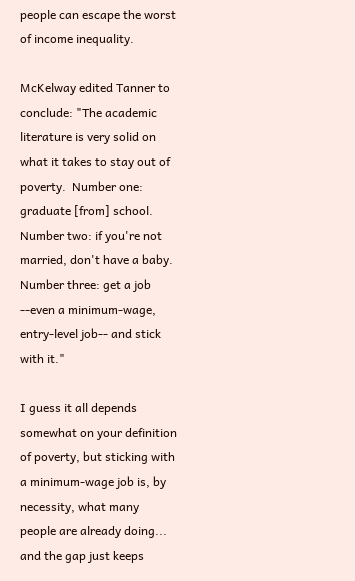people can escape the worst of income inequality.

McKelway edited Tanner to conclude: "The academic literature is very solid on what it takes to stay out of poverty.  Number one: graduate [from] school.  Number two: if you're not married, don't have a baby.  Number three: get a job --even a minimum-wage, entry-level job-- and stick with it."

I guess it all depends somewhat on your definition of poverty, but sticking with a minimum-wage job is, by necessity, what many people are already doing... and the gap just keeps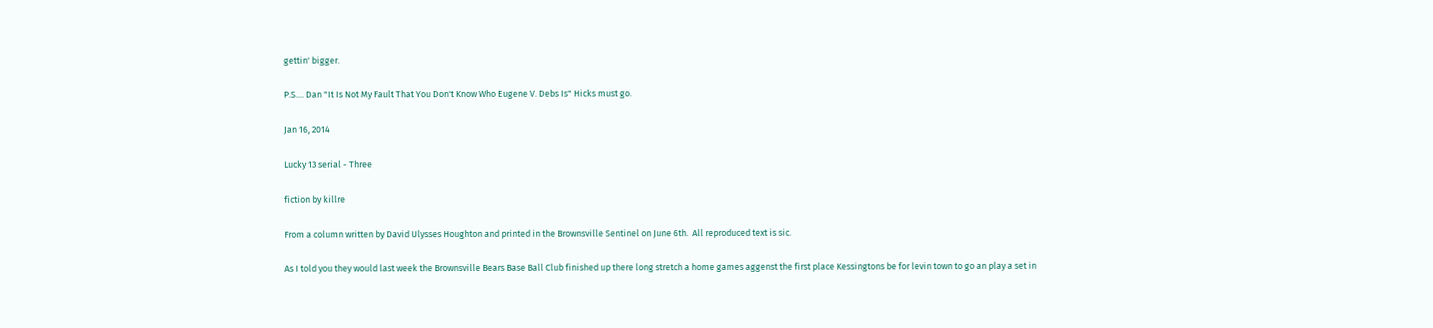gettin' bigger.

P.S.... Dan "It Is Not My Fault That You Don't Know Who Eugene V. Debs Is" Hicks must go.

Jan 16, 2014

Lucky 13 serial - Three

fiction by killre

From a column written by David Ulysses Houghton and printed in the Brownsville Sentinel on June 6th.  All reproduced text is sic.

As I told you they would last week the Brownsville Bears Base Ball Club finished up there long stretch a home games aggenst the first place Kessingtons be for levin town to go an play a set in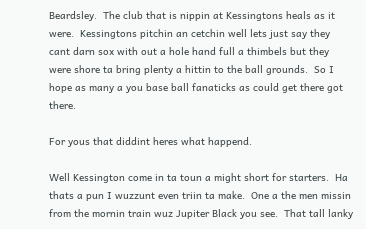Beardsley.  The club that is nippin at Kessingtons heals as it were.  Kessingtons pitchin an cetchin well lets just say they cant darn sox with out a hole hand full a thimbels but they were shore ta bring plenty a hittin to the ball grounds.  So I hope as many a you base ball fanaticks as could get there got there.

For yous that diddint heres what happend.

Well Kessington come in ta toun a might short for starters.  Ha thats a pun I wuzzunt even triin ta make.  One a the men missin from the mornin train wuz Jupiter Black you see.  That tall lanky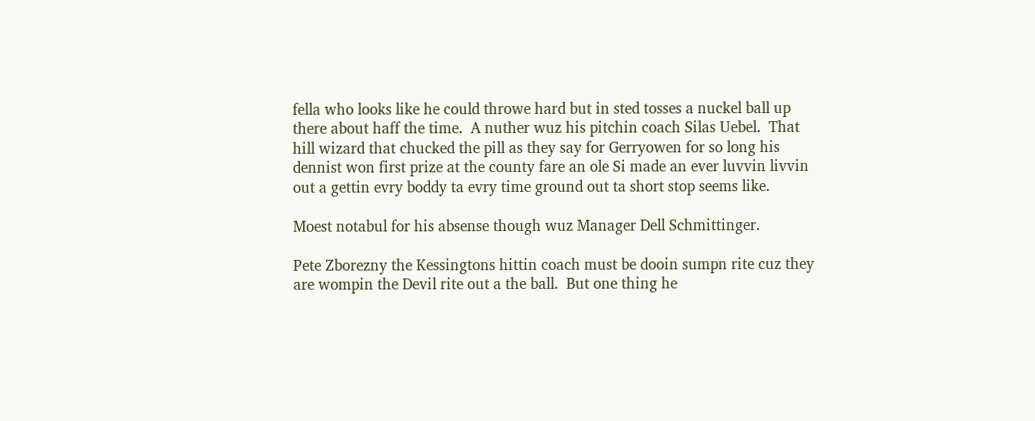fella who looks like he could throwe hard but in sted tosses a nuckel ball up there about haff the time.  A nuther wuz his pitchin coach Silas Uebel.  That hill wizard that chucked the pill as they say for Gerryowen for so long his dennist won first prize at the county fare an ole Si made an ever luvvin livvin out a gettin evry boddy ta evry time ground out ta short stop seems like.

Moest notabul for his absense though wuz Manager Dell Schmittinger.

Pete Zborezny the Kessingtons hittin coach must be dooin sumpn rite cuz they are wompin the Devil rite out a the ball.  But one thing he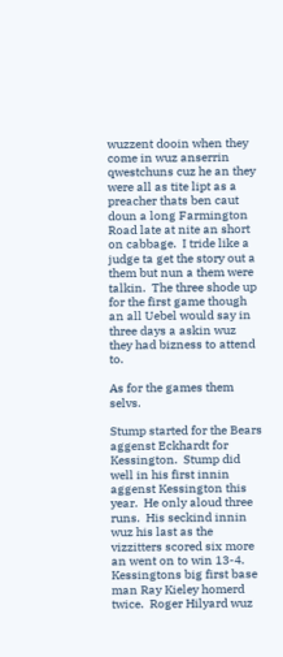wuzzent dooin when they come in wuz anserrin qwestchuns cuz he an they were all as tite lipt as a preacher thats ben caut doun a long Farmington Road late at nite an short on cabbage.  I tride like a judge ta get the story out a them but nun a them were talkin.  The three shode up for the first game though an all Uebel would say in three days a askin wuz they had bizness to attend to.

As for the games them selvs.

Stump started for the Bears aggenst Eckhardt for Kessington.  Stump did well in his first innin aggenst Kessington this year.  He only aloud three runs.  His seckind innin wuz his last as the vizzitters scored six more an went on to win 13-4.  Kessingtons big first base man Ray Kieley homerd twice.  Roger Hilyard wuz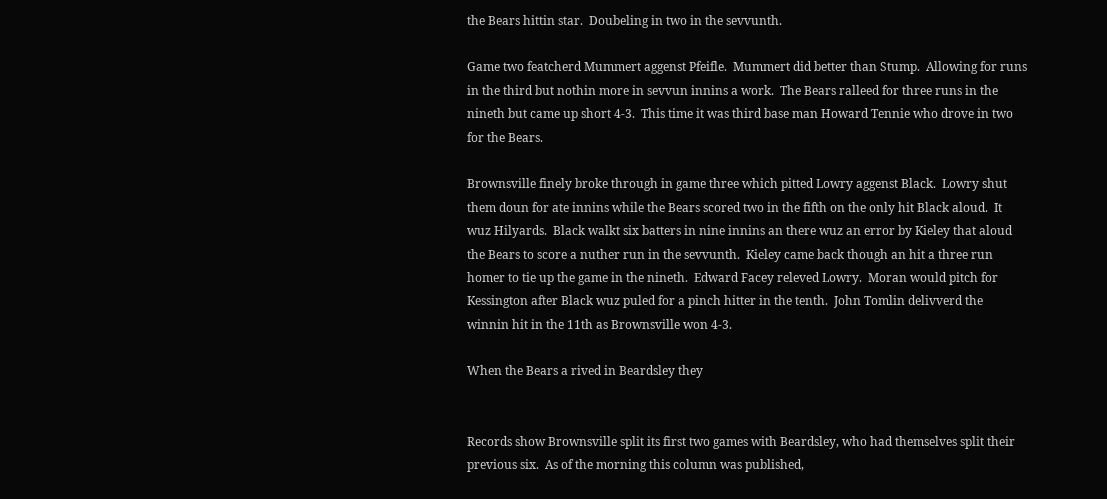the Bears hittin star.  Doubeling in two in the sevvunth.

Game two featcherd Mummert aggenst Pfeifle.  Mummert did better than Stump.  Allowing for runs in the third but nothin more in sevvun innins a work.  The Bears ralleed for three runs in the nineth but came up short 4-3.  This time it was third base man Howard Tennie who drove in two for the Bears.

Brownsville finely broke through in game three which pitted Lowry aggenst Black.  Lowry shut them doun for ate innins while the Bears scored two in the fifth on the only hit Black aloud.  It wuz Hilyards.  Black walkt six batters in nine innins an there wuz an error by Kieley that aloud the Bears to score a nuther run in the sevvunth.  Kieley came back though an hit a three run homer to tie up the game in the nineth.  Edward Facey releved Lowry.  Moran would pitch for Kessington after Black wuz puled for a pinch hitter in the tenth.  John Tomlin delivverd the winnin hit in the 11th as Brownsville won 4-3.

When the Bears a rived in Beardsley they


Records show Brownsville split its first two games with Beardsley, who had themselves split their previous six.  As of the morning this column was published,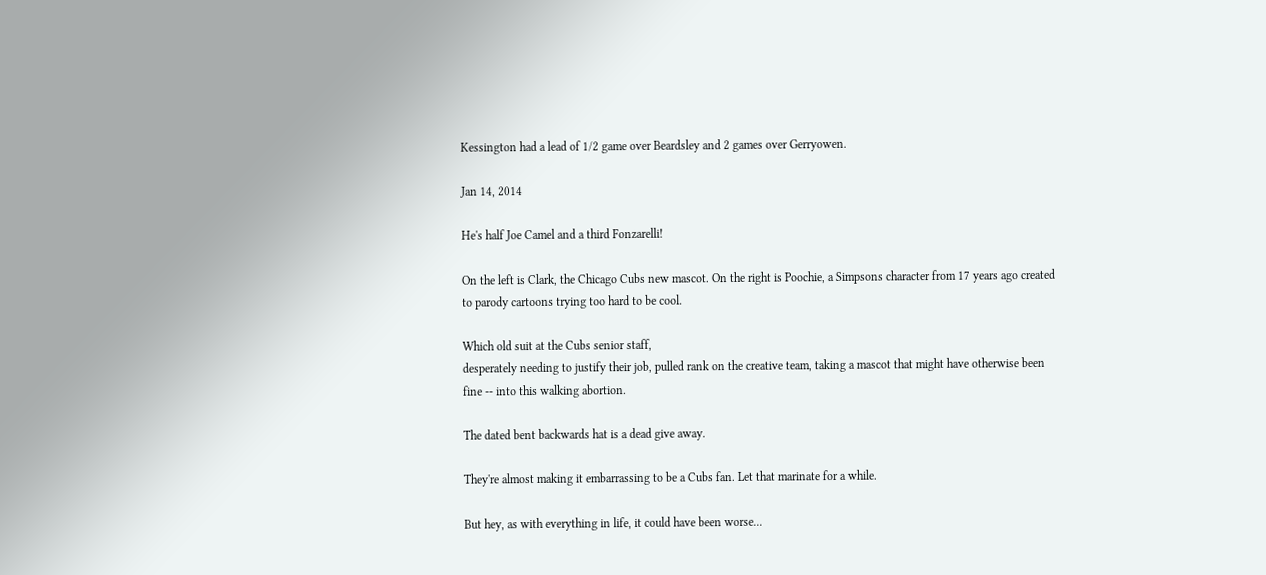Kessington had a lead of 1/2 game over Beardsley and 2 games over Gerryowen.

Jan 14, 2014

He's half Joe Camel and a third Fonzarelli!

On the left is Clark, the Chicago Cubs new mascot. On the right is Poochie, a Simpsons character from 17 years ago created to parody cartoons trying too hard to be cool.

Which old suit at the Cubs senior staff,
desperately needing to justify their job, pulled rank on the creative team, taking a mascot that might have otherwise been fine -- into this walking abortion.

The dated bent backwards hat is a dead give away.

They're almost making it embarrassing to be a Cubs fan. Let that marinate for a while.

But hey, as with everything in life, it could have been worse...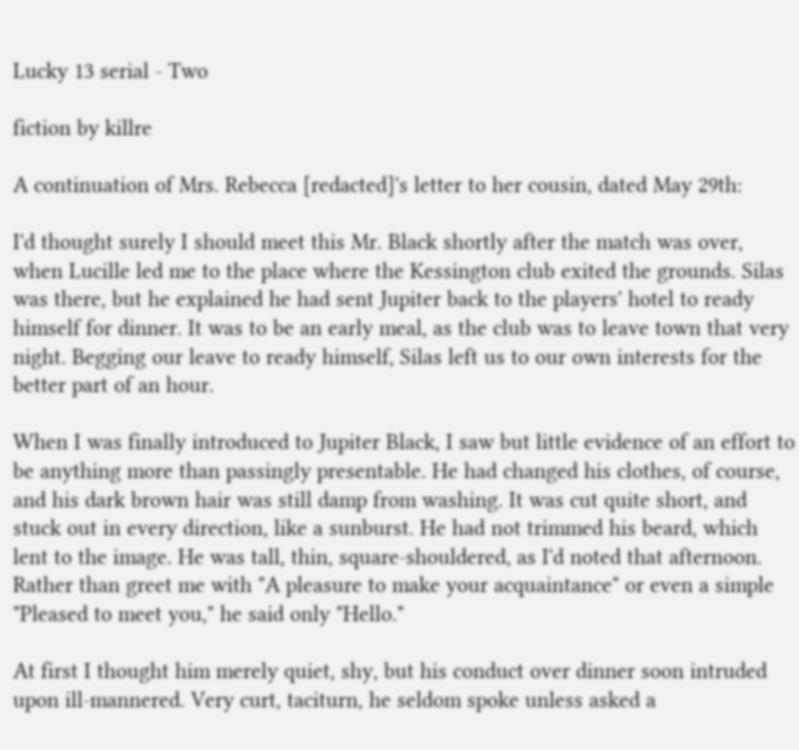Lucky 13 serial - Two

fiction by killre

A continuation of Mrs. Rebecca [redacted]'s letter to her cousin, dated May 29th:

I'd thought surely I should meet this Mr. Black shortly after the match was over, when Lucille led me to the place where the Kessington club exited the grounds. Silas was there, but he explained he had sent Jupiter back to the players' hotel to ready himself for dinner. It was to be an early meal, as the club was to leave town that very night. Begging our leave to ready himself, Silas left us to our own interests for the better part of an hour.

When I was finally introduced to Jupiter Black, I saw but little evidence of an effort to be anything more than passingly presentable. He had changed his clothes, of course, and his dark brown hair was still damp from washing. It was cut quite short, and stuck out in every direction, like a sunburst. He had not trimmed his beard, which lent to the image. He was tall, thin, square-shouldered, as I'd noted that afternoon. Rather than greet me with "A pleasure to make your acquaintance" or even a simple "Pleased to meet you," he said only "Hello."

At first I thought him merely quiet, shy, but his conduct over dinner soon intruded upon ill-mannered. Very curt, taciturn, he seldom spoke unless asked a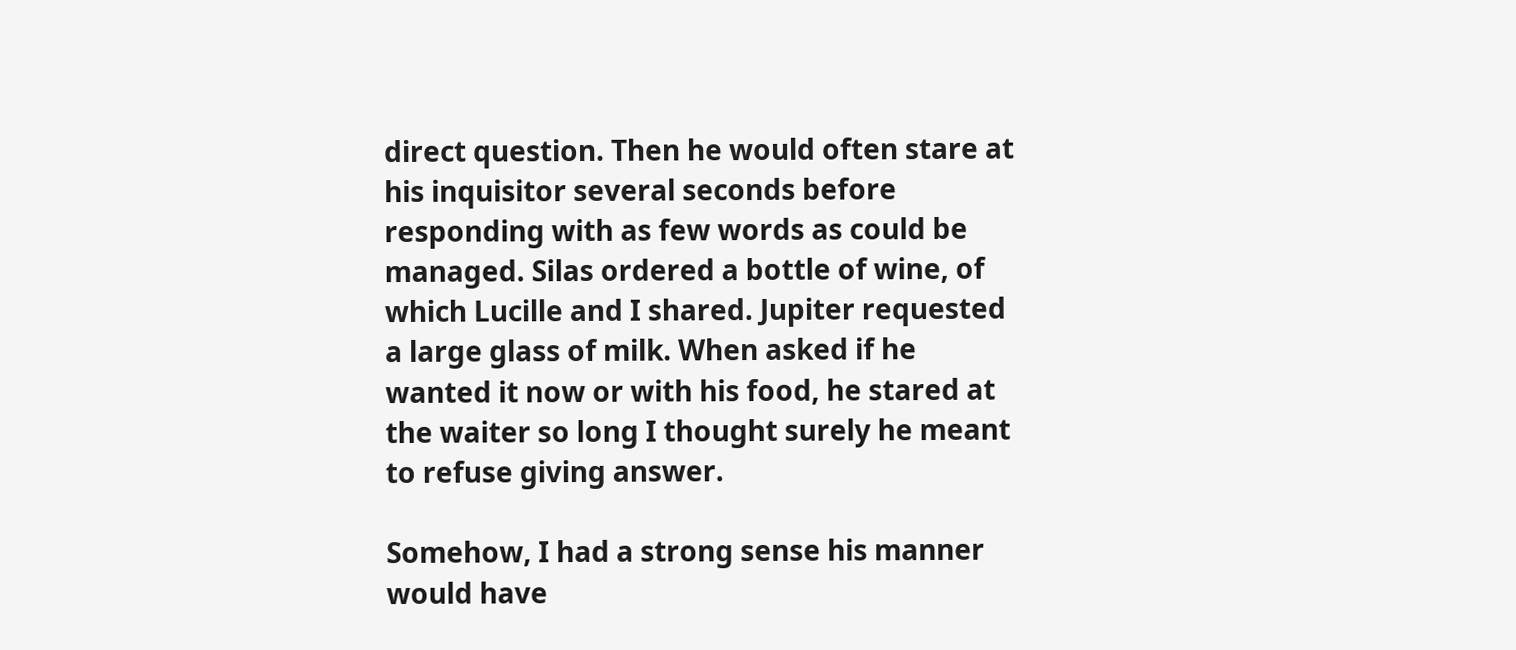direct question. Then he would often stare at his inquisitor several seconds before responding with as few words as could be managed. Silas ordered a bottle of wine, of which Lucille and I shared. Jupiter requested a large glass of milk. When asked if he wanted it now or with his food, he stared at the waiter so long I thought surely he meant to refuse giving answer.

Somehow, I had a strong sense his manner would have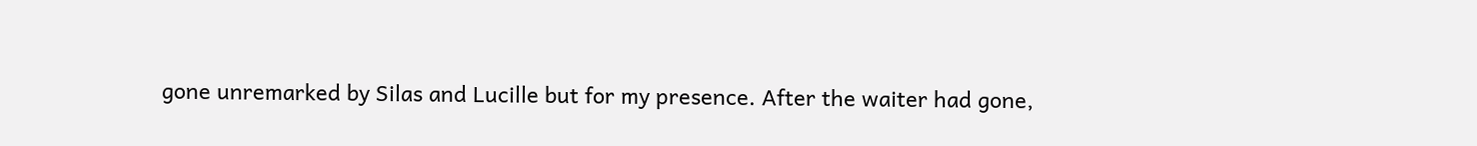gone unremarked by Silas and Lucille but for my presence. After the waiter had gone,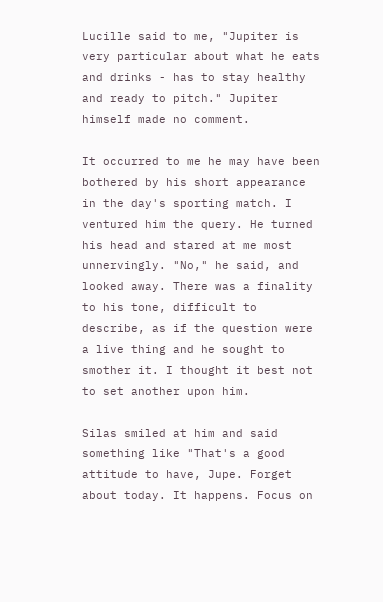Lucille said to me, "Jupiter is very particular about what he eats and drinks - has to stay healthy and ready to pitch." Jupiter himself made no comment.

It occurred to me he may have been bothered by his short appearance in the day's sporting match. I ventured him the query. He turned his head and stared at me most unnervingly. "No," he said, and looked away. There was a finality to his tone, difficult to describe, as if the question were a live thing and he sought to smother it. I thought it best not to set another upon him.

Silas smiled at him and said something like "That's a good attitude to have, Jupe. Forget about today. It happens. Focus on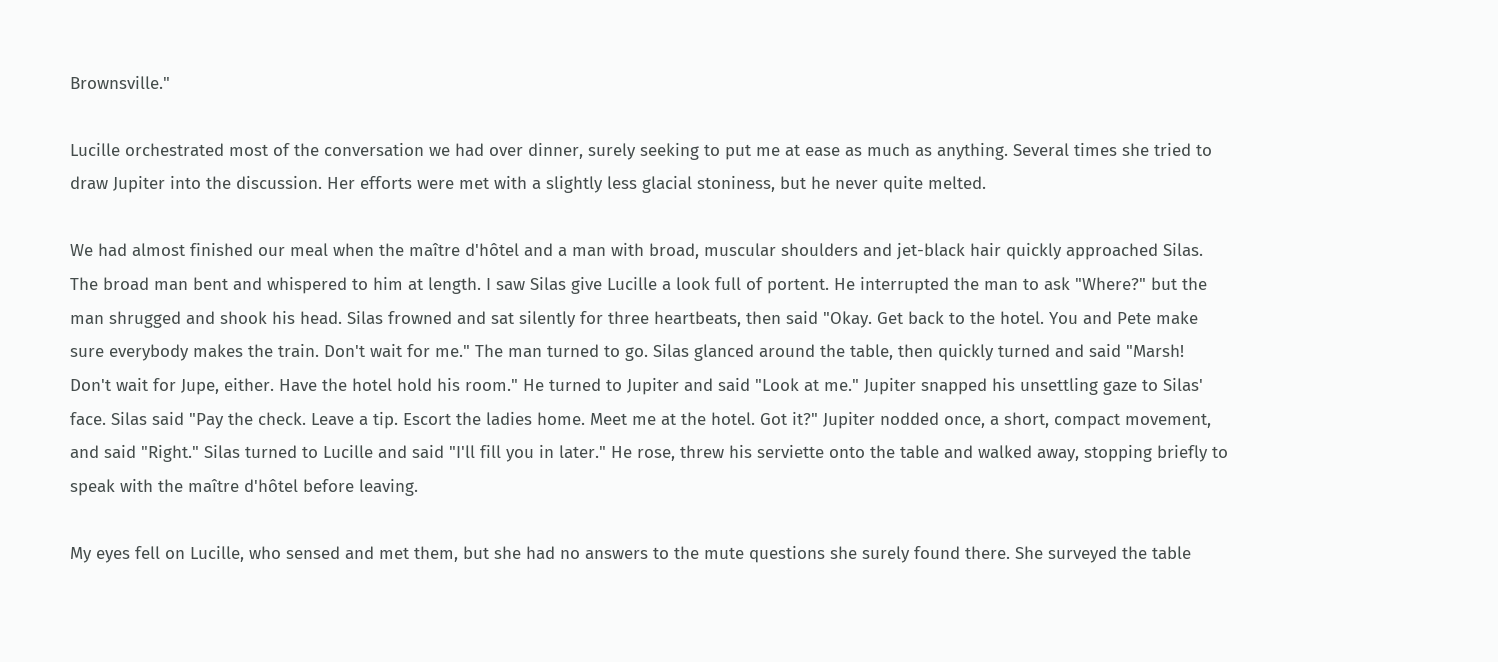Brownsville."

Lucille orchestrated most of the conversation we had over dinner, surely seeking to put me at ease as much as anything. Several times she tried to draw Jupiter into the discussion. Her efforts were met with a slightly less glacial stoniness, but he never quite melted.

We had almost finished our meal when the maître d'hôtel and a man with broad, muscular shoulders and jet-black hair quickly approached Silas. The broad man bent and whispered to him at length. I saw Silas give Lucille a look full of portent. He interrupted the man to ask "Where?" but the man shrugged and shook his head. Silas frowned and sat silently for three heartbeats, then said "Okay. Get back to the hotel. You and Pete make sure everybody makes the train. Don't wait for me." The man turned to go. Silas glanced around the table, then quickly turned and said "Marsh! Don't wait for Jupe, either. Have the hotel hold his room." He turned to Jupiter and said "Look at me." Jupiter snapped his unsettling gaze to Silas' face. Silas said "Pay the check. Leave a tip. Escort the ladies home. Meet me at the hotel. Got it?" Jupiter nodded once, a short, compact movement, and said "Right." Silas turned to Lucille and said "I'll fill you in later." He rose, threw his serviette onto the table and walked away, stopping briefly to speak with the maître d'hôtel before leaving.

My eyes fell on Lucille, who sensed and met them, but she had no answers to the mute questions she surely found there. She surveyed the table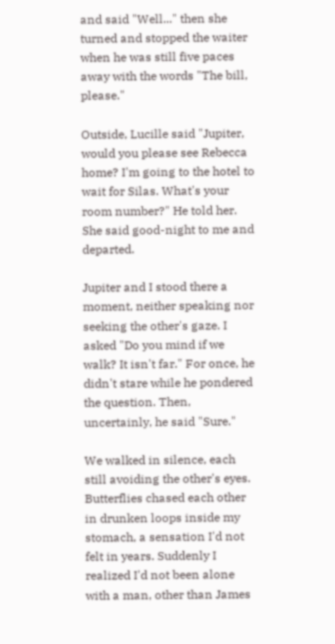and said "Well..." then she turned and stopped the waiter when he was still five paces away with the words "The bill, please."

Outside, Lucille said "Jupiter, would you please see Rebecca home? I'm going to the hotel to wait for Silas. What's your room number?" He told her. She said good-night to me and departed.

Jupiter and I stood there a moment, neither speaking nor seeking the other's gaze. I asked "Do you mind if we walk? It isn't far." For once, he didn't stare while he pondered the question. Then, uncertainly, he said "Sure."

We walked in silence, each still avoiding the other's eyes. Butterflies chased each other in drunken loops inside my stomach, a sensation I'd not felt in years. Suddenly I realized I'd not been alone with a man, other than James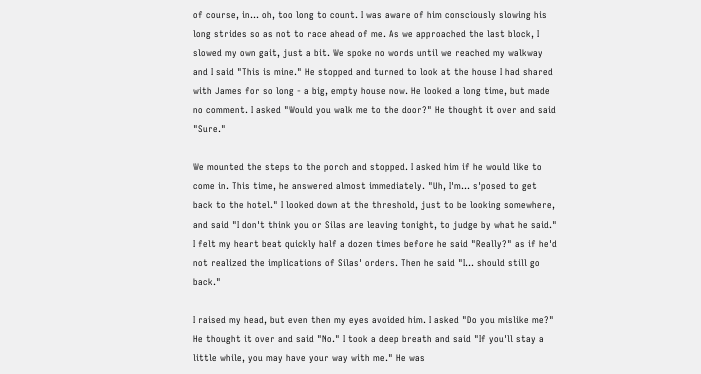of course, in... oh, too long to count. I was aware of him consciously slowing his long strides so as not to race ahead of me. As we approached the last block, I slowed my own gait, just a bit. We spoke no words until we reached my walkway and I said "This is mine." He stopped and turned to look at the house I had shared with James for so long - a big, empty house now. He looked a long time, but made no comment. I asked "Would you walk me to the door?" He thought it over and said "Sure."

We mounted the steps to the porch and stopped. I asked him if he would like to come in. This time, he answered almost immediately. "Uh, I'm... s'posed to get back to the hotel." I looked down at the threshold, just to be looking somewhere, and said "I don't think you or Silas are leaving tonight, to judge by what he said." I felt my heart beat quickly half a dozen times before he said "Really?" as if he'd not realized the implications of Silas' orders. Then he said "I... should still go back."

I raised my head, but even then my eyes avoided him. I asked "Do you mislike me?" He thought it over and said "No." I took a deep breath and said "If you'll stay a little while, you may have your way with me." He was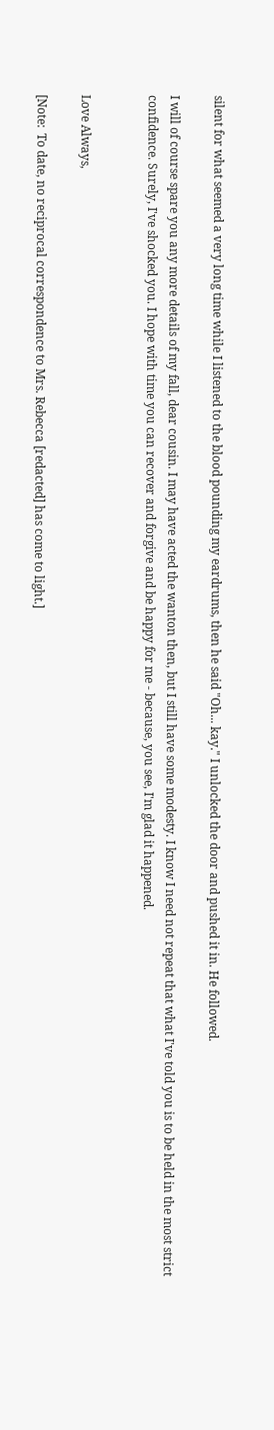silent for what seemed a very long time while I listened to the blood pounding my eardrums, then he said "Oh... kay." I unlocked the door and pushed it in. He followed.

I will of course spare you any more details of my fall, dear cousin. I may have acted the wanton then, but I still have some modesty. I know I need not repeat that what I've told you is to be held in the most strict confidence. Surely, I've shocked you. I hope with time you can recover and forgive and be happy for me - because, you see, I'm glad it happened.


Love Always,

[Note:  To date, no reciprocal correspondence to Mrs. Rebecca [redacted] has come to light.]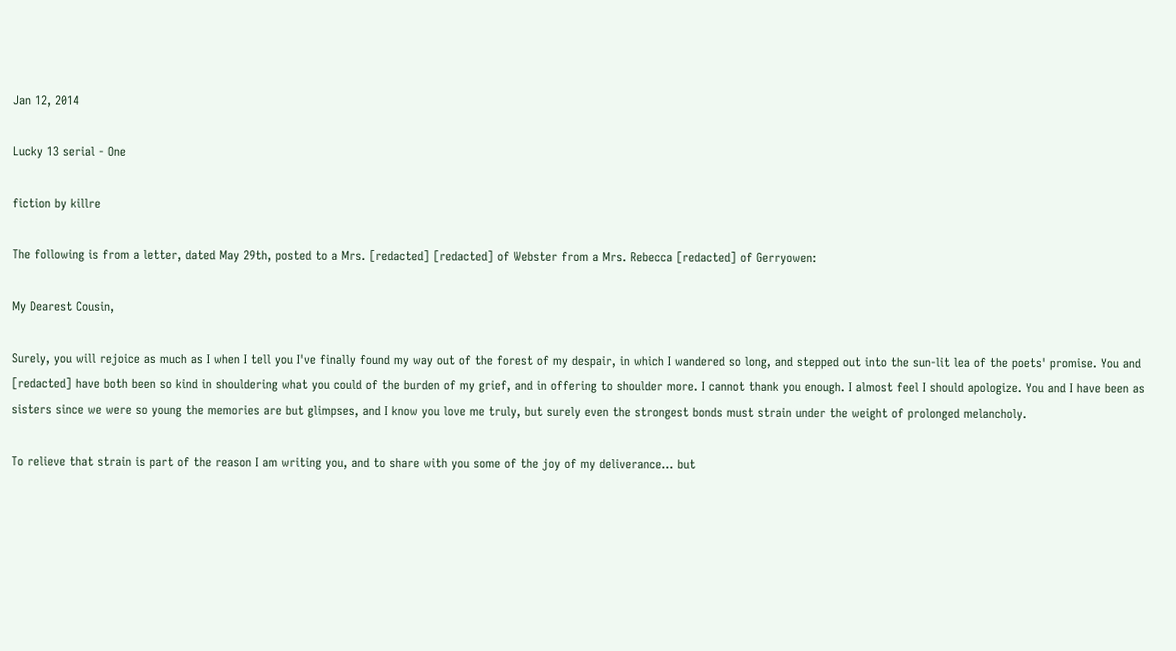Jan 12, 2014

Lucky 13 serial - One

fiction by killre

The following is from a letter, dated May 29th, posted to a Mrs. [redacted] [redacted] of Webster from a Mrs. Rebecca [redacted] of Gerryowen:

My Dearest Cousin,

Surely, you will rejoice as much as I when I tell you I've finally found my way out of the forest of my despair, in which I wandered so long, and stepped out into the sun-lit lea of the poets' promise. You and [redacted] have both been so kind in shouldering what you could of the burden of my grief, and in offering to shoulder more. I cannot thank you enough. I almost feel I should apologize. You and I have been as sisters since we were so young the memories are but glimpses, and I know you love me truly, but surely even the strongest bonds must strain under the weight of prolonged melancholy.

To relieve that strain is part of the reason I am writing you, and to share with you some of the joy of my deliverance... but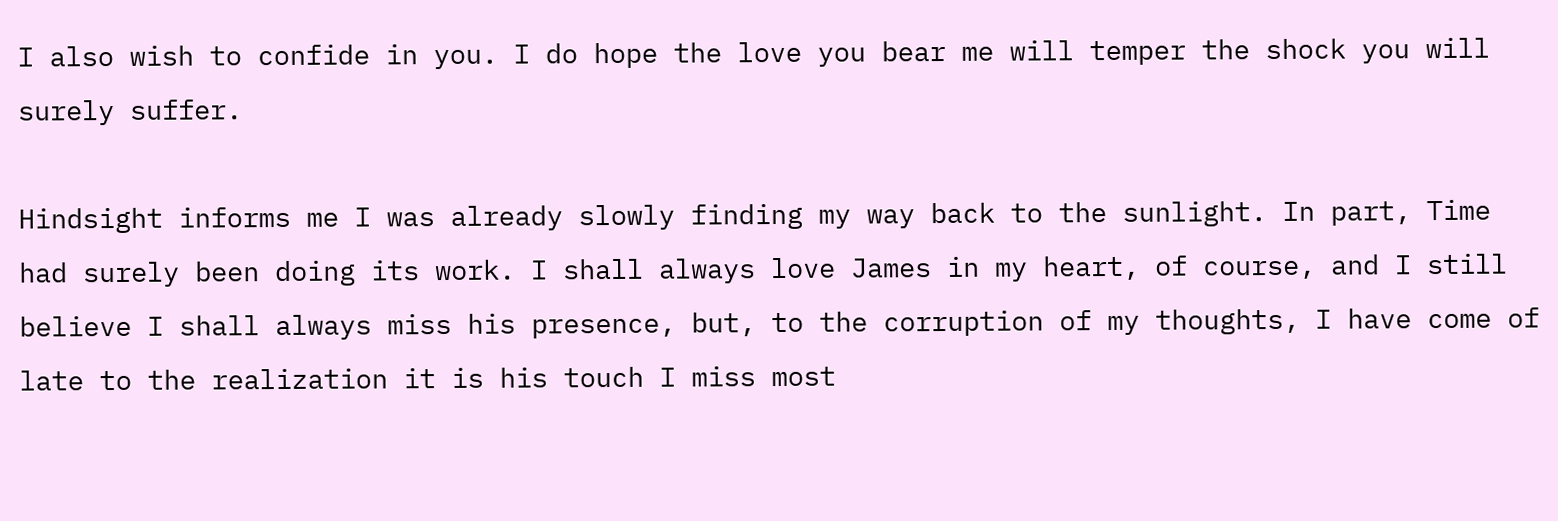I also wish to confide in you. I do hope the love you bear me will temper the shock you will surely suffer.

Hindsight informs me I was already slowly finding my way back to the sunlight. In part, Time had surely been doing its work. I shall always love James in my heart, of course, and I still believe I shall always miss his presence, but, to the corruption of my thoughts, I have come of late to the realization it is his touch I miss most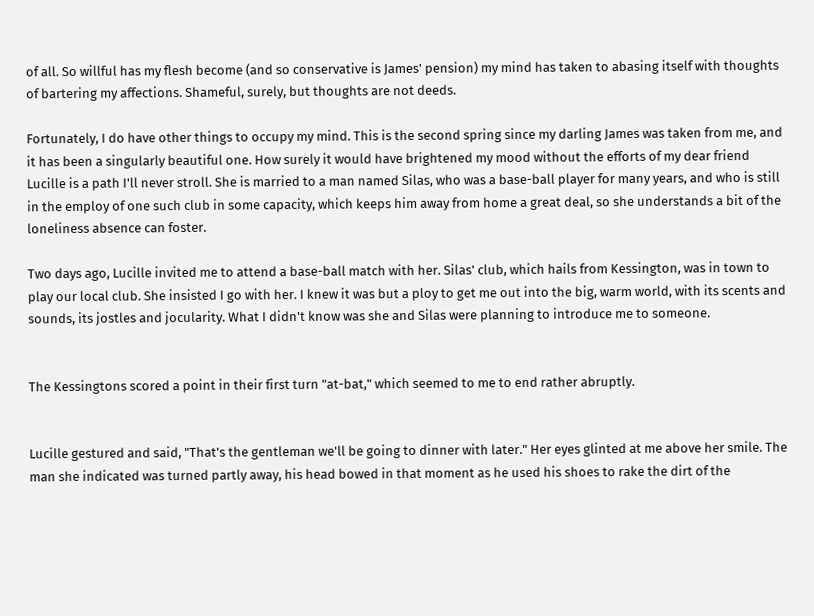of all. So willful has my flesh become (and so conservative is James' pension) my mind has taken to abasing itself with thoughts of bartering my affections. Shameful, surely, but thoughts are not deeds.

Fortunately, I do have other things to occupy my mind. This is the second spring since my darling James was taken from me, and it has been a singularly beautiful one. How surely it would have brightened my mood without the efforts of my dear friend Lucille is a path I'll never stroll. She is married to a man named Silas, who was a base-ball player for many years, and who is still in the employ of one such club in some capacity, which keeps him away from home a great deal, so she understands a bit of the loneliness absence can foster.

Two days ago, Lucille invited me to attend a base-ball match with her. Silas' club, which hails from Kessington, was in town to play our local club. She insisted I go with her. I knew it was but a ploy to get me out into the big, warm world, with its scents and sounds, its jostles and jocularity. What I didn't know was she and Silas were planning to introduce me to someone.


The Kessingtons scored a point in their first turn "at-bat," which seemed to me to end rather abruptly.


Lucille gestured and said, "That's the gentleman we'll be going to dinner with later." Her eyes glinted at me above her smile. The man she indicated was turned partly away, his head bowed in that moment as he used his shoes to rake the dirt of the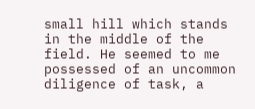small hill which stands in the middle of the field. He seemed to me possessed of an uncommon diligence of task, a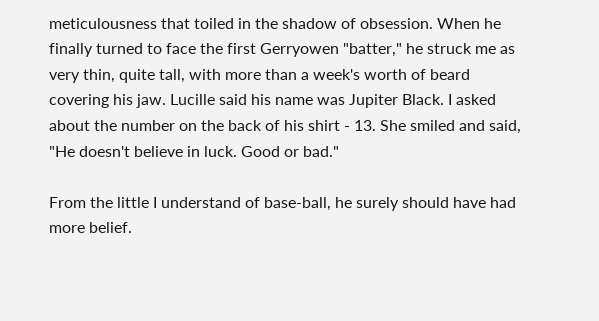meticulousness that toiled in the shadow of obsession. When he finally turned to face the first Gerryowen "batter," he struck me as very thin, quite tall, with more than a week's worth of beard covering his jaw. Lucille said his name was Jupiter Black. I asked about the number on the back of his shirt - 13. She smiled and said, "He doesn't believe in luck. Good or bad."

From the little I understand of base-ball, he surely should have had more belief.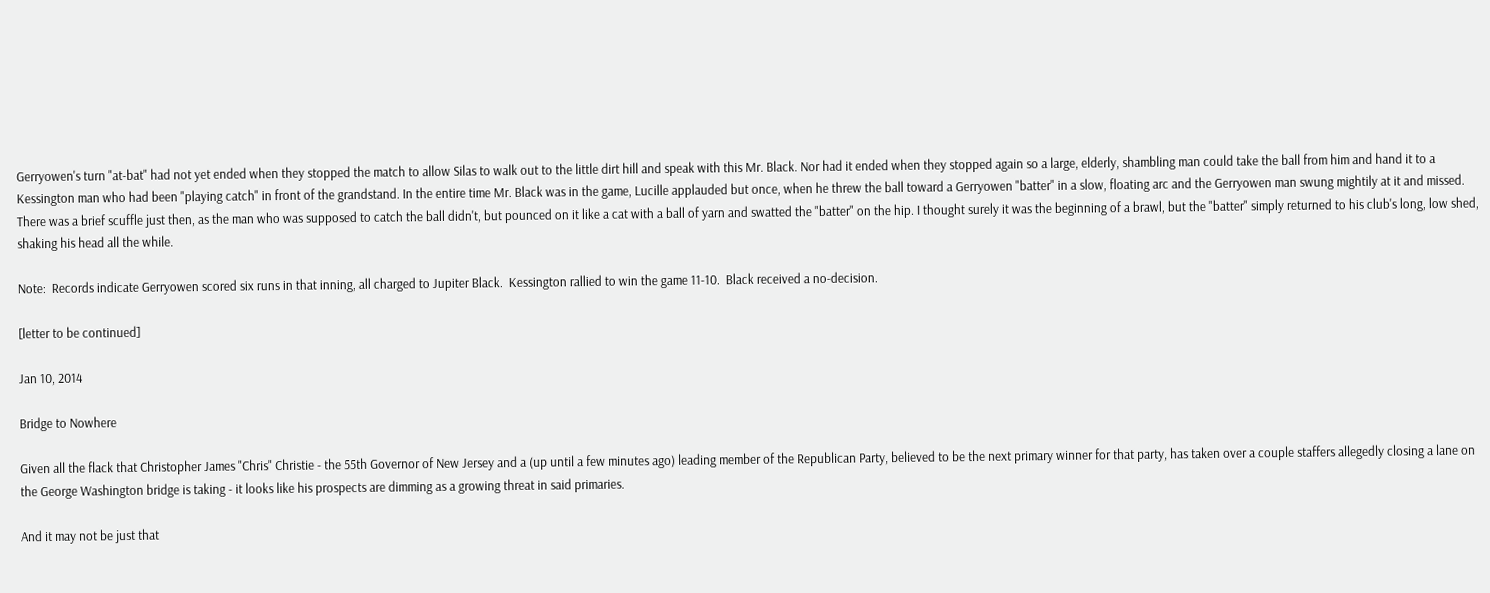Gerryowen's turn "at-bat" had not yet ended when they stopped the match to allow Silas to walk out to the little dirt hill and speak with this Mr. Black. Nor had it ended when they stopped again so a large, elderly, shambling man could take the ball from him and hand it to a Kessington man who had been "playing catch" in front of the grandstand. In the entire time Mr. Black was in the game, Lucille applauded but once, when he threw the ball toward a Gerryowen "batter" in a slow, floating arc and the Gerryowen man swung mightily at it and missed. There was a brief scuffle just then, as the man who was supposed to catch the ball didn't, but pounced on it like a cat with a ball of yarn and swatted the "batter" on the hip. I thought surely it was the beginning of a brawl, but the "batter" simply returned to his club's long, low shed, shaking his head all the while.

Note:  Records indicate Gerryowen scored six runs in that inning, all charged to Jupiter Black.  Kessington rallied to win the game 11-10.  Black received a no-decision.

[letter to be continued]

Jan 10, 2014

Bridge to Nowhere

Given all the flack that Christopher James "Chris" Christie - the 55th Governor of New Jersey and a (up until a few minutes ago) leading member of the Republican Party, believed to be the next primary winner for that party, has taken over a couple staffers allegedly closing a lane on the George Washington bridge is taking - it looks like his prospects are dimming as a growing threat in said primaries.

And it may not be just that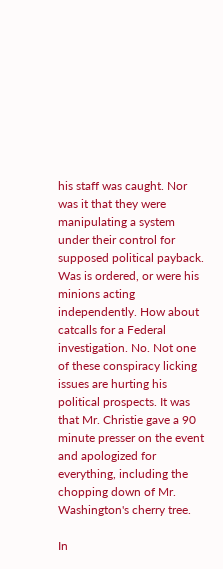his staff was caught. Nor was it that they were manipulating a system under their control for supposed political payback. Was is ordered, or were his minions acting independently. How about catcalls for a Federal investigation. No. Not one of these conspiracy licking issues are hurting his political prospects. It was that Mr. Christie gave a 90 minute presser on the event and apologized for everything, including the chopping down of Mr. Washington's cherry tree.

In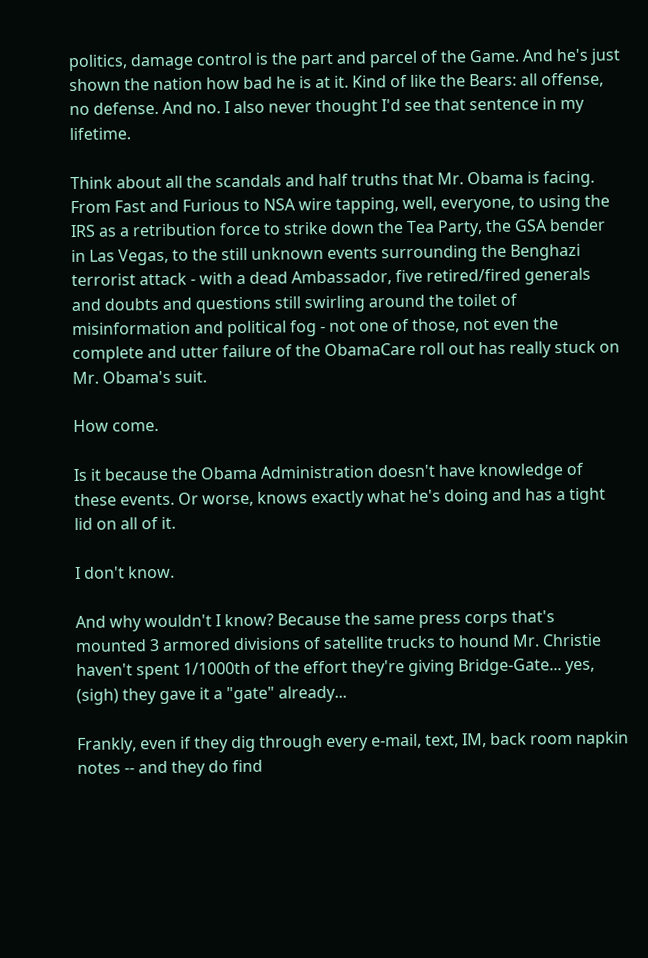politics, damage control is the part and parcel of the Game. And he's just shown the nation how bad he is at it. Kind of like the Bears: all offense, no defense. And no. I also never thought I'd see that sentence in my lifetime.

Think about all the scandals and half truths that Mr. Obama is facing. From Fast and Furious to NSA wire tapping, well, everyone, to using the IRS as a retribution force to strike down the Tea Party, the GSA bender in Las Vegas, to the still unknown events surrounding the Benghazi terrorist attack - with a dead Ambassador, five retired/fired generals and doubts and questions still swirling around the toilet of misinformation and political fog - not one of those, not even the complete and utter failure of the ObamaCare roll out has really stuck on Mr. Obama's suit.

How come.

Is it because the Obama Administration doesn't have knowledge of these events. Or worse, knows exactly what he's doing and has a tight lid on all of it.

I don't know.

And why wouldn't I know? Because the same press corps that's mounted 3 armored divisions of satellite trucks to hound Mr. Christie haven't spent 1/1000th of the effort they're giving Bridge-Gate... yes, (sigh) they gave it a "gate" already...

Frankly, even if they dig through every e-mail, text, IM, back room napkin notes -- and they do find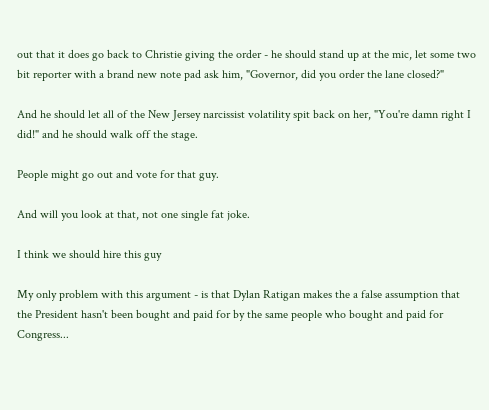out that it does go back to Christie giving the order - he should stand up at the mic, let some two bit reporter with a brand new note pad ask him, "Governor, did you order the lane closed?"

And he should let all of the New Jersey narcissist volatility spit back on her, "You're damn right I did!" and he should walk off the stage.

People might go out and vote for that guy.

And will you look at that, not one single fat joke.

I think we should hire this guy

My only problem with this argument - is that Dylan Ratigan makes the a false assumption that the President hasn't been bought and paid for by the same people who bought and paid for Congress...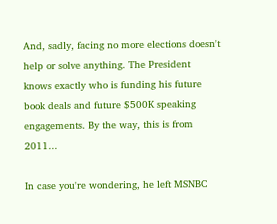And, sadly, facing no more elections doesn't help or solve anything. The President knows exactly who is funding his future book deals and future $500K speaking engagements. By the way, this is from 2011...

In case you're wondering, he left MSNBC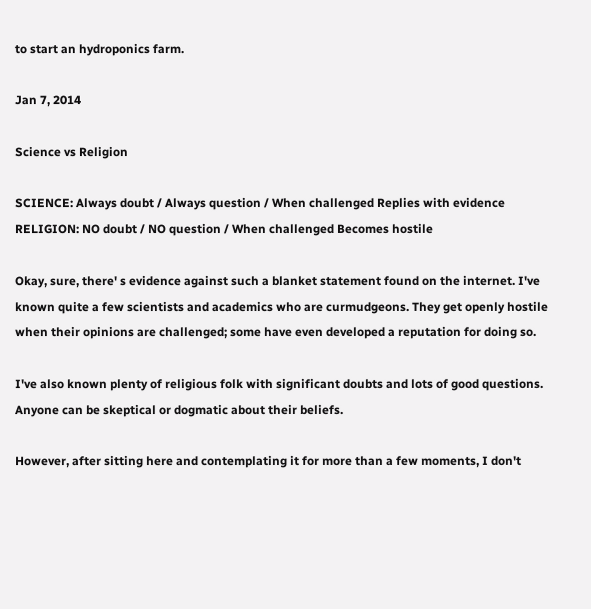to start an hydroponics farm.

Jan 7, 2014

Science vs Religion

SCIENCE: Always doubt / Always question / When challenged Replies with evidence
RELIGION: NO doubt / NO question / When challenged Becomes hostile

Okay, sure, there' s evidence against such a blanket statement found on the internet. I've known quite a few scientists and academics who are curmudgeons. They get openly hostile when their opinions are challenged; some have even developed a reputation for doing so.

I've also known plenty of religious folk with significant doubts and lots of good questions. Anyone can be skeptical or dogmatic about their beliefs.

However, after sitting here and contemplating it for more than a few moments, I don't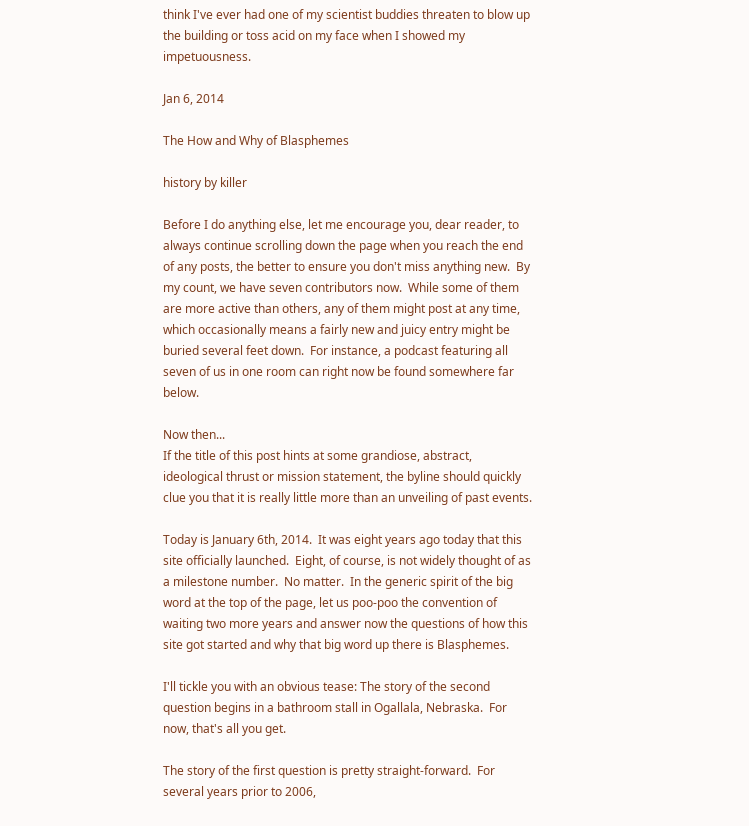think I've ever had one of my scientist buddies threaten to blow up the building or toss acid on my face when I showed my impetuousness.

Jan 6, 2014

The How and Why of Blasphemes

history by killer

Before I do anything else, let me encourage you, dear reader, to always continue scrolling down the page when you reach the end of any posts, the better to ensure you don't miss anything new.  By my count, we have seven contributors now.  While some of them are more active than others, any of them might post at any time, which occasionally means a fairly new and juicy entry might be buried several feet down.  For instance, a podcast featuring all seven of us in one room can right now be found somewhere far below.

Now then...
If the title of this post hints at some grandiose, abstract, ideological thrust or mission statement, the byline should quickly clue you that it is really little more than an unveiling of past events.

Today is January 6th, 2014.  It was eight years ago today that this site officially launched.  Eight, of course, is not widely thought of as a milestone number.  No matter.  In the generic spirit of the big word at the top of the page, let us poo-poo the convention of waiting two more years and answer now the questions of how this site got started and why that big word up there is Blasphemes.

I'll tickle you with an obvious tease: The story of the second question begins in a bathroom stall in Ogallala, Nebraska.  For now, that's all you get.

The story of the first question is pretty straight-forward.  For several years prior to 2006,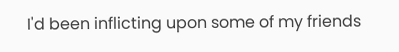I'd been inflicting upon some of my friends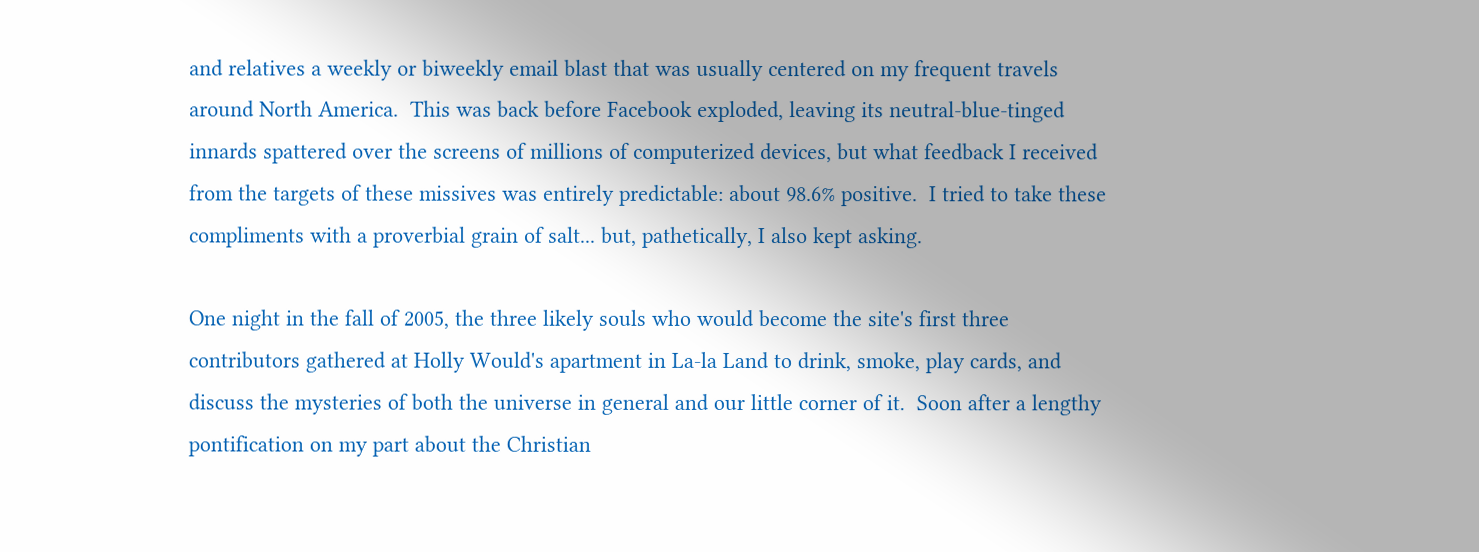and relatives a weekly or biweekly email blast that was usually centered on my frequent travels around North America.  This was back before Facebook exploded, leaving its neutral-blue-tinged innards spattered over the screens of millions of computerized devices, but what feedback I received from the targets of these missives was entirely predictable: about 98.6% positive.  I tried to take these compliments with a proverbial grain of salt... but, pathetically, I also kept asking.

One night in the fall of 2005, the three likely souls who would become the site's first three contributors gathered at Holly Would's apartment in La-la Land to drink, smoke, play cards, and discuss the mysteries of both the universe in general and our little corner of it.  Soon after a lengthy pontification on my part about the Christian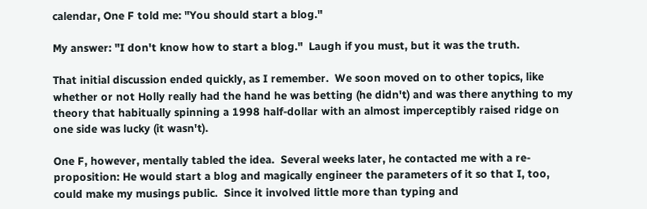calendar, One F told me: "You should start a blog."

My answer: "I don't know how to start a blog."  Laugh if you must, but it was the truth.

That initial discussion ended quickly, as I remember.  We soon moved on to other topics, like whether or not Holly really had the hand he was betting (he didn't) and was there anything to my theory that habitually spinning a 1998 half-dollar with an almost imperceptibly raised ridge on one side was lucky (it wasn't).

One F, however, mentally tabled the idea.  Several weeks later, he contacted me with a re-proposition: He would start a blog and magically engineer the parameters of it so that I, too, could make my musings public.  Since it involved little more than typing and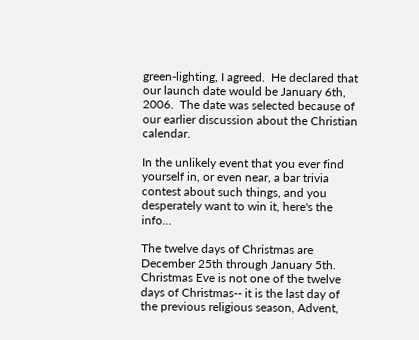green-lighting, I agreed.  He declared that our launch date would be January 6th, 2006.  The date was selected because of our earlier discussion about the Christian calendar.

In the unlikely event that you ever find yourself in, or even near, a bar trivia contest about such things, and you desperately want to win it, here's the info...

The twelve days of Christmas are December 25th through January 5th.  Christmas Eve is not one of the twelve days of Christmas-- it is the last day of the previous religious season, Advent,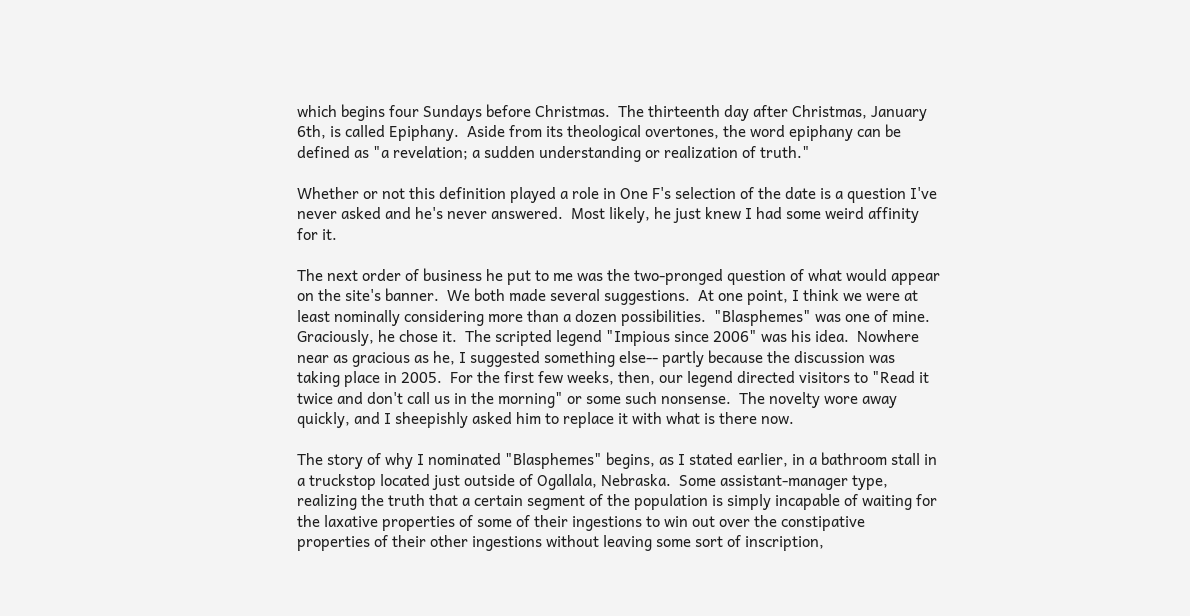which begins four Sundays before Christmas.  The thirteenth day after Christmas, January 6th, is called Epiphany.  Aside from its theological overtones, the word epiphany can be defined as "a revelation; a sudden understanding or realization of truth."

Whether or not this definition played a role in One F's selection of the date is a question I've never asked and he's never answered.  Most likely, he just knew I had some weird affinity for it.

The next order of business he put to me was the two-pronged question of what would appear on the site's banner.  We both made several suggestions.  At one point, I think we were at least nominally considering more than a dozen possibilities.  "Blasphemes" was one of mine.  Graciously, he chose it.  The scripted legend "Impious since 2006" was his idea.  Nowhere near as gracious as he, I suggested something else-- partly because the discussion was taking place in 2005.  For the first few weeks, then, our legend directed visitors to "Read it twice and don't call us in the morning" or some such nonsense.  The novelty wore away quickly, and I sheepishly asked him to replace it with what is there now.

The story of why I nominated "Blasphemes" begins, as I stated earlier, in a bathroom stall in a truckstop located just outside of Ogallala, Nebraska.  Some assistant-manager type, realizing the truth that a certain segment of the population is simply incapable of waiting for the laxative properties of some of their ingestions to win out over the constipative properties of their other ingestions without leaving some sort of inscription,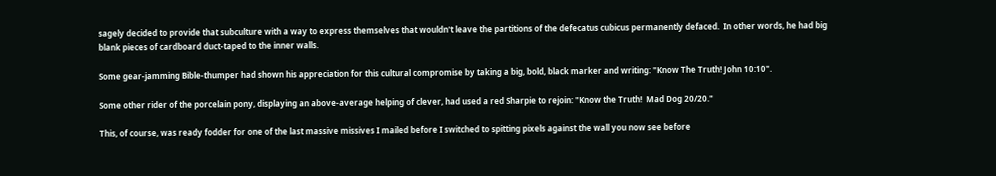sagely decided to provide that subculture with a way to express themselves that wouldn't leave the partitions of the defecatus cubicus permanently defaced.  In other words, he had big blank pieces of cardboard duct-taped to the inner walls.

Some gear-jamming Bible-thumper had shown his appreciation for this cultural compromise by taking a big, bold, black marker and writing: "Know The Truth! John 10:10".

Some other rider of the porcelain pony, displaying an above-average helping of clever, had used a red Sharpie to rejoin: "Know the Truth!  Mad Dog 20/20."

This, of course, was ready fodder for one of the last massive missives I mailed before I switched to spitting pixels against the wall you now see before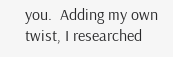you.  Adding my own twist, I researched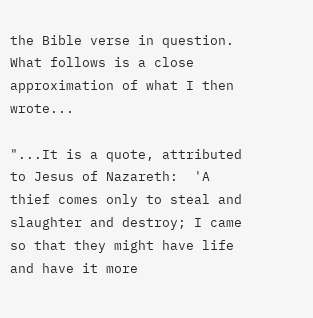the Bible verse in question.  What follows is a close approximation of what I then wrote...

"...It is a quote, attributed to Jesus of Nazareth:  'A thief comes only to steal and slaughter and destroy; I came so that they might have life and have it more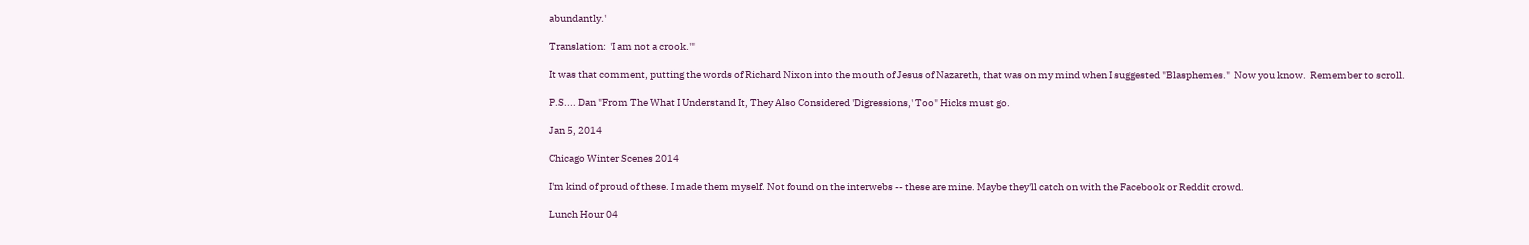abundantly.'

Translation:  'I am not a crook.'"

It was that comment, putting the words of Richard Nixon into the mouth of Jesus of Nazareth, that was on my mind when I suggested "Blasphemes."  Now you know.  Remember to scroll.

P.S.... Dan "From The What I Understand It, They Also Considered 'Digressions,' Too" Hicks must go.

Jan 5, 2014

Chicago Winter Scenes 2014

I'm kind of proud of these. I made them myself. Not found on the interwebs -- these are mine. Maybe they'll catch on with the Facebook or Reddit crowd.

Lunch Hour 04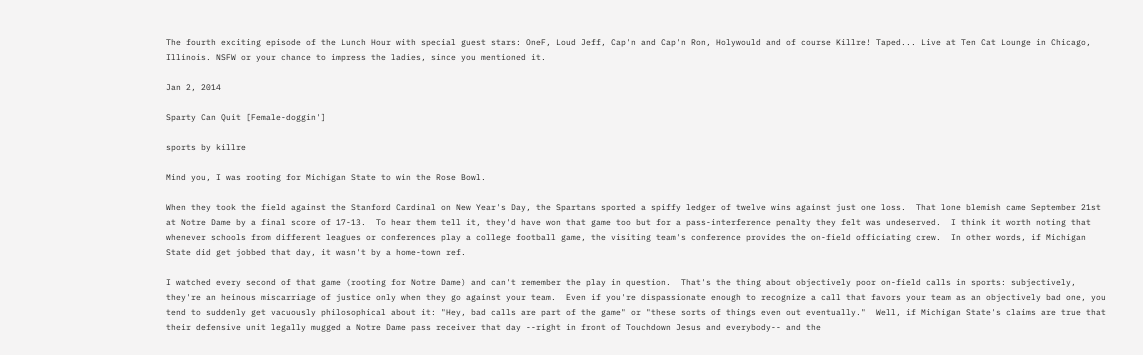The fourth exciting episode of the Lunch Hour with special guest stars: OneF, Loud Jeff, Cap'n and Cap'n Ron, Holywould and of course Killre! Taped... Live at Ten Cat Lounge in Chicago, Illinois. NSFW or your chance to impress the ladies, since you mentioned it.

Jan 2, 2014

Sparty Can Quit [Female-doggin']

sports by killre

Mind you, I was rooting for Michigan State to win the Rose Bowl.

When they took the field against the Stanford Cardinal on New Year's Day, the Spartans sported a spiffy ledger of twelve wins against just one loss.  That lone blemish came September 21st at Notre Dame by a final score of 17-13.  To hear them tell it, they'd have won that game too but for a pass-interference penalty they felt was undeserved.  I think it worth noting that whenever schools from different leagues or conferences play a college football game, the visiting team's conference provides the on-field officiating crew.  In other words, if Michigan State did get jobbed that day, it wasn't by a home-town ref.

I watched every second of that game (rooting for Notre Dame) and can't remember the play in question.  That's the thing about objectively poor on-field calls in sports: subjectively, they're an heinous miscarriage of justice only when they go against your team.  Even if you're dispassionate enough to recognize a call that favors your team as an objectively bad one, you tend to suddenly get vacuously philosophical about it: "Hey, bad calls are part of the game" or "these sorts of things even out eventually."  Well, if Michigan State's claims are true that their defensive unit legally mugged a Notre Dame pass receiver that day --right in front of Touchdown Jesus and everybody-- and the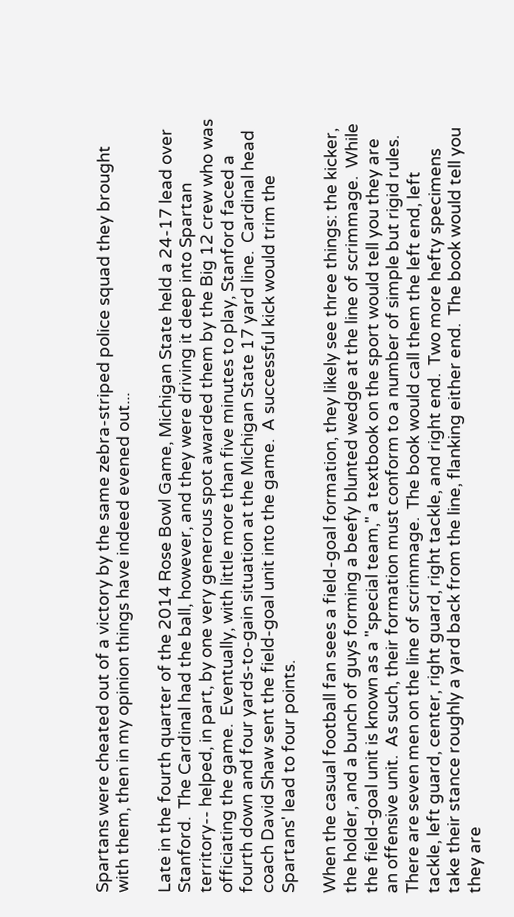Spartans were cheated out of a victory by the same zebra-striped police squad they brought with them, then in my opinion things have indeed evened out...

Late in the fourth quarter of the 2014 Rose Bowl Game, Michigan State held a 24-17 lead over Stanford.  The Cardinal had the ball, however, and they were driving it deep into Spartan territory-- helped, in part, by one very generous spot awarded them by the Big 12 crew who was officiating the game.  Eventually, with little more than five minutes to play, Stanford faced a fourth down and four yards-to-gain situation at the Michigan State 17 yard line.  Cardinal head coach David Shaw sent the field-goal unit into the game.  A successful kick would trim the Spartans' lead to four points.

When the casual football fan sees a field-goal formation, they likely see three things: the kicker, the holder, and a bunch of guys forming a beefy blunted wedge at the line of scrimmage.  While the field-goal unit is known as a "special team," a textbook on the sport would tell you they are an offensive unit.  As such, their formation must conform to a number of simple but rigid rules.  There are seven men on the line of scrimmage.  The book would call them the left end, left tackle, left guard, center, right guard, right tackle, and right end.  Two more hefty specimens take their stance roughly a yard back from the line, flanking either end.  The book would tell you they are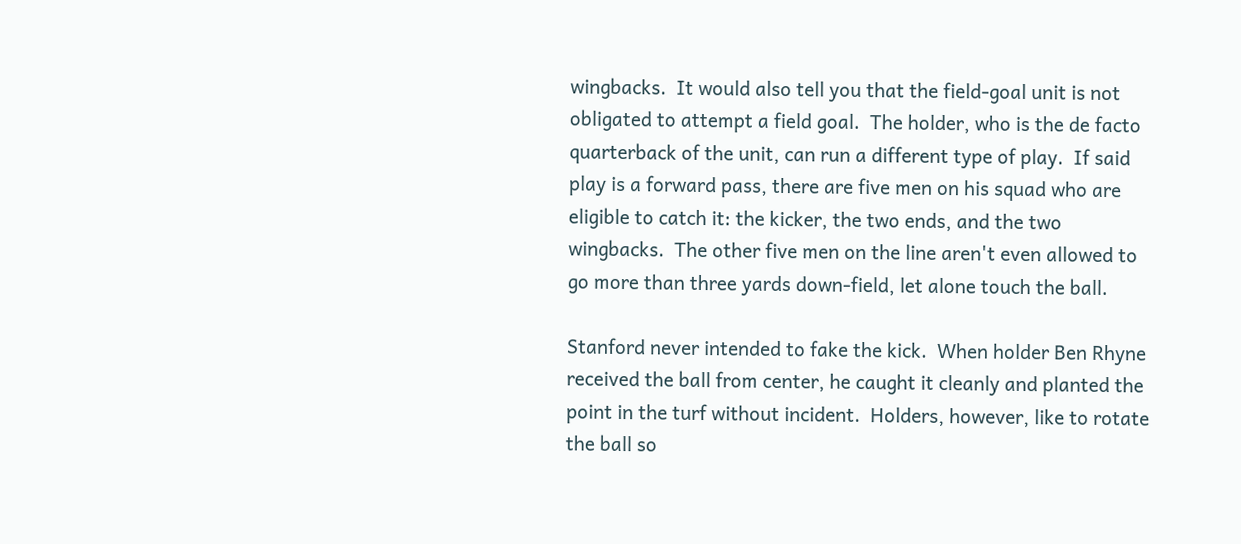wingbacks.  It would also tell you that the field-goal unit is not obligated to attempt a field goal.  The holder, who is the de facto quarterback of the unit, can run a different type of play.  If said play is a forward pass, there are five men on his squad who are eligible to catch it: the kicker, the two ends, and the two wingbacks.  The other five men on the line aren't even allowed to go more than three yards down-field, let alone touch the ball.

Stanford never intended to fake the kick.  When holder Ben Rhyne received the ball from center, he caught it cleanly and planted the point in the turf without incident.  Holders, however, like to rotate the ball so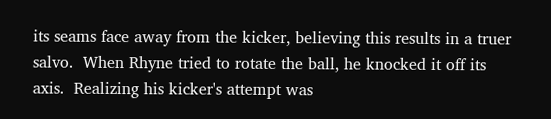its seams face away from the kicker, believing this results in a truer salvo.  When Rhyne tried to rotate the ball, he knocked it off its axis.  Realizing his kicker's attempt was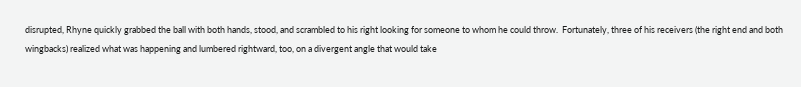disrupted, Rhyne quickly grabbed the ball with both hands, stood, and scrambled to his right looking for someone to whom he could throw.  Fortunately, three of his receivers (the right end and both wingbacks) realized what was happening and lumbered rightward, too, on a divergent angle that would take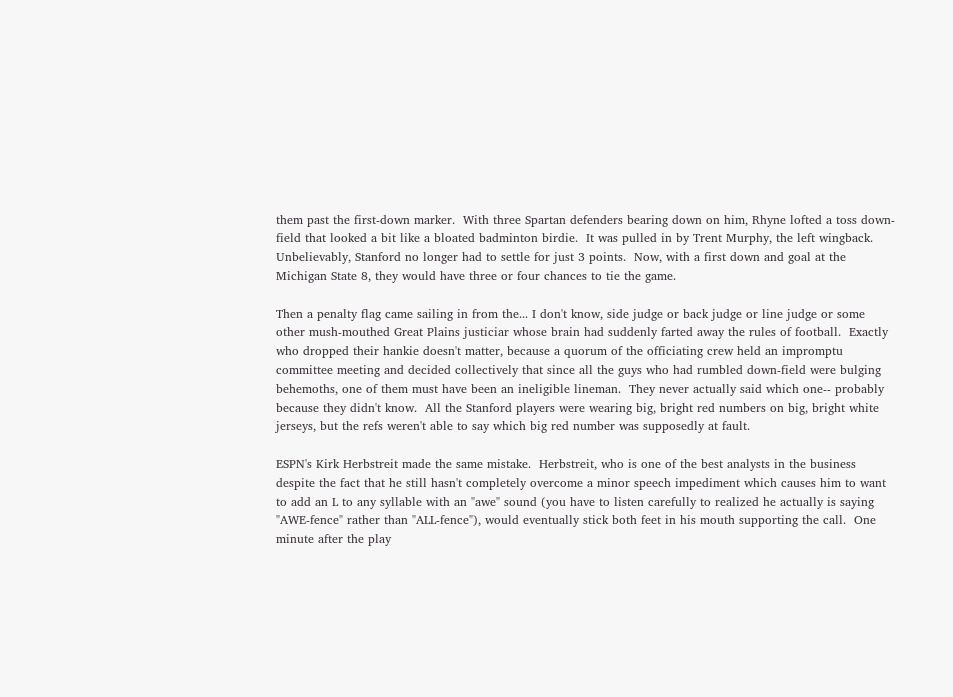them past the first-down marker.  With three Spartan defenders bearing down on him, Rhyne lofted a toss down-field that looked a bit like a bloated badminton birdie.  It was pulled in by Trent Murphy, the left wingback.  Unbelievably, Stanford no longer had to settle for just 3 points.  Now, with a first down and goal at the Michigan State 8, they would have three or four chances to tie the game.

Then a penalty flag came sailing in from the... I don't know, side judge or back judge or line judge or some other mush-mouthed Great Plains justiciar whose brain had suddenly farted away the rules of football.  Exactly who dropped their hankie doesn't matter, because a quorum of the officiating crew held an impromptu committee meeting and decided collectively that since all the guys who had rumbled down-field were bulging behemoths, one of them must have been an ineligible lineman.  They never actually said which one-- probably because they didn't know.  All the Stanford players were wearing big, bright red numbers on big, bright white jerseys, but the refs weren't able to say which big red number was supposedly at fault.

ESPN's Kirk Herbstreit made the same mistake.  Herbstreit, who is one of the best analysts in the business despite the fact that he still hasn't completely overcome a minor speech impediment which causes him to want to add an L to any syllable with an "awe" sound (you have to listen carefully to realized he actually is saying "AWE-fence" rather than "ALL-fence"), would eventually stick both feet in his mouth supporting the call.  One minute after the play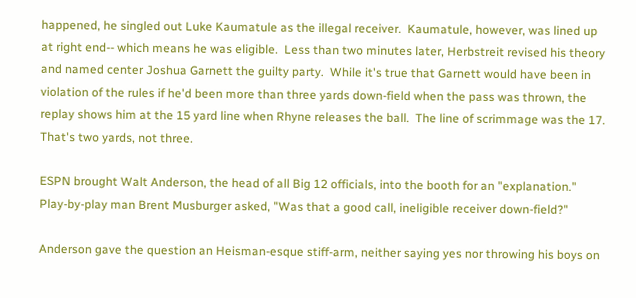happened, he singled out Luke Kaumatule as the illegal receiver.  Kaumatule, however, was lined up at right end-- which means he was eligible.  Less than two minutes later, Herbstreit revised his theory and named center Joshua Garnett the guilty party.  While it's true that Garnett would have been in violation of the rules if he'd been more than three yards down-field when the pass was thrown, the replay shows him at the 15 yard line when Rhyne releases the ball.  The line of scrimmage was the 17.  That's two yards, not three.

ESPN brought Walt Anderson, the head of all Big 12 officials, into the booth for an "explanation."  Play-by-play man Brent Musburger asked, "Was that a good call, ineligible receiver down-field?"

Anderson gave the question an Heisman-esque stiff-arm, neither saying yes nor throwing his boys on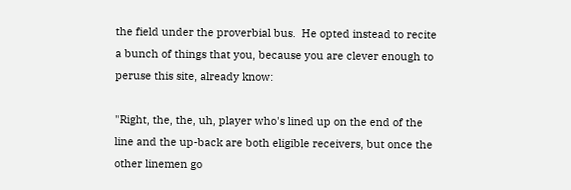the field under the proverbial bus.  He opted instead to recite a bunch of things that you, because you are clever enough to peruse this site, already know:

"Right, the, the, uh, player who's lined up on the end of the line and the up-back are both eligible receivers, but once the other linemen go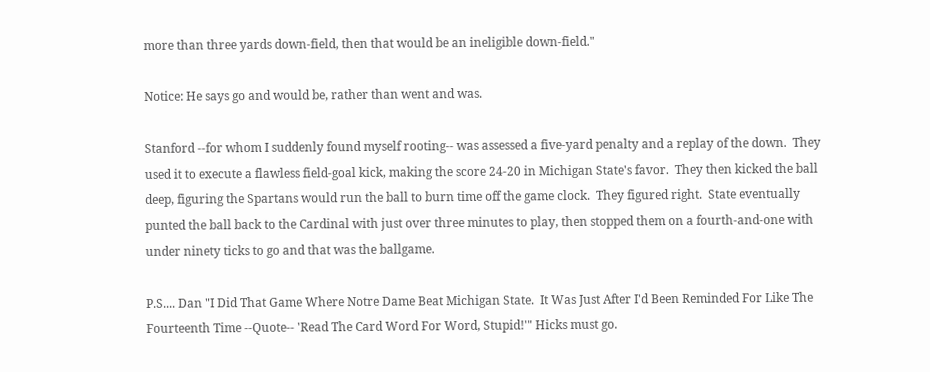more than three yards down-field, then that would be an ineligible down-field."

Notice: He says go and would be, rather than went and was.

Stanford --for whom I suddenly found myself rooting-- was assessed a five-yard penalty and a replay of the down.  They used it to execute a flawless field-goal kick, making the score 24-20 in Michigan State's favor.  They then kicked the ball deep, figuring the Spartans would run the ball to burn time off the game clock.  They figured right.  State eventually punted the ball back to the Cardinal with just over three minutes to play, then stopped them on a fourth-and-one with under ninety ticks to go and that was the ballgame.

P.S.... Dan "I Did That Game Where Notre Dame Beat Michigan State.  It Was Just After I'd Been Reminded For Like The Fourteenth Time --Quote-- 'Read The Card Word For Word, Stupid!'" Hicks must go.